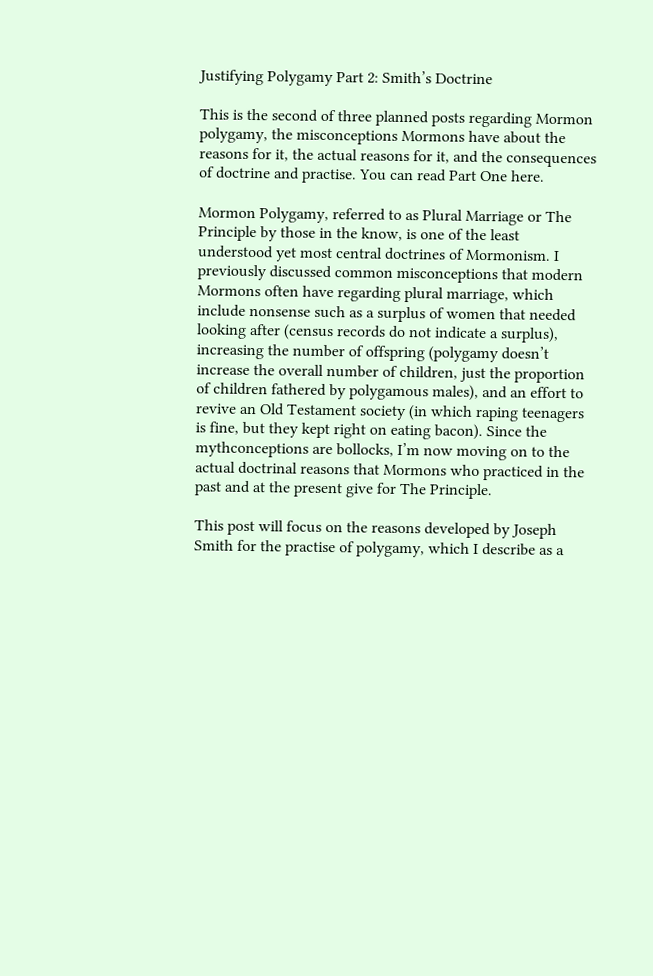Justifying Polygamy Part 2: Smith’s Doctrine

This is the second of three planned posts regarding Mormon polygamy, the misconceptions Mormons have about the reasons for it, the actual reasons for it, and the consequences of doctrine and practise. You can read Part One here.

Mormon Polygamy, referred to as Plural Marriage or The Principle by those in the know, is one of the least understood yet most central doctrines of Mormonism. I previously discussed common misconceptions that modern Mormons often have regarding plural marriage, which include nonsense such as a surplus of women that needed looking after (census records do not indicate a surplus), increasing the number of offspring (polygamy doesn’t increase the overall number of children, just the proportion of children fathered by polygamous males), and an effort to revive an Old Testament society (in which raping teenagers is fine, but they kept right on eating bacon). Since the mythconceptions are bollocks, I’m now moving on to the actual doctrinal reasons that Mormons who practiced in the past and at the present give for The Principle.

This post will focus on the reasons developed by Joseph Smith for the practise of polygamy, which I describe as a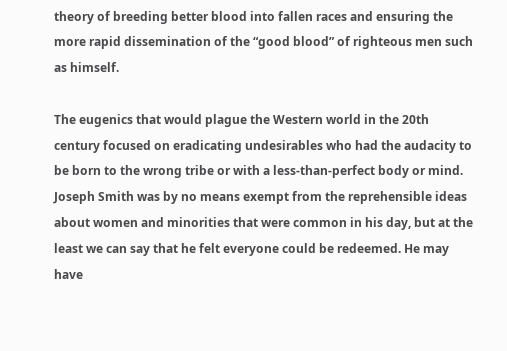theory of breeding better blood into fallen races and ensuring the more rapid dissemination of the “good blood” of righteous men such as himself.

The eugenics that would plague the Western world in the 20th century focused on eradicating undesirables who had the audacity to be born to the wrong tribe or with a less-than-perfect body or mind. Joseph Smith was by no means exempt from the reprehensible ideas about women and minorities that were common in his day, but at the least we can say that he felt everyone could be redeemed. He may have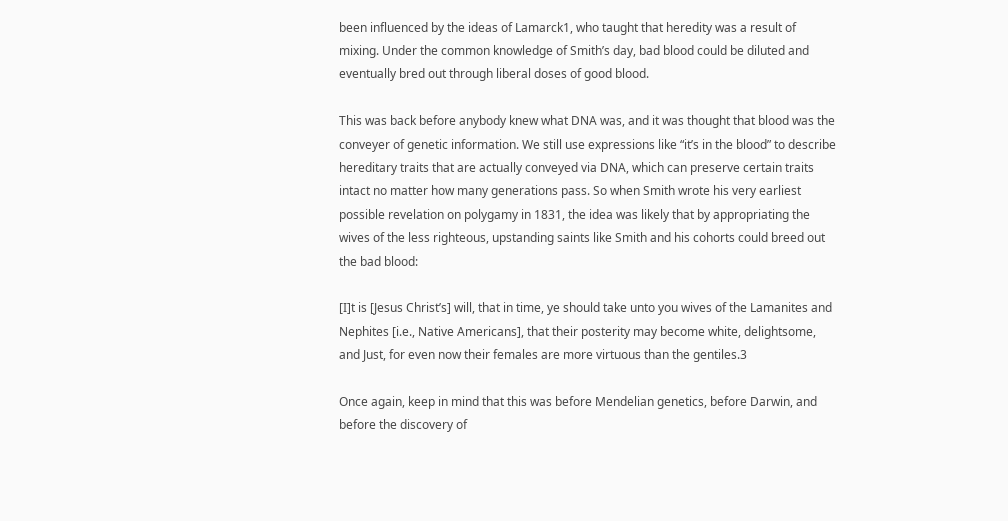been influenced by the ideas of Lamarck1, who taught that heredity was a result of mixing. Under the common knowledge of Smith’s day, bad blood could be diluted and eventually bred out through liberal doses of good blood.

This was back before anybody knew what DNA was, and it was thought that blood was the conveyer of genetic information. We still use expressions like “it’s in the blood” to describe hereditary traits that are actually conveyed via DNA, which can preserve certain traits intact no matter how many generations pass. So when Smith wrote his very earliest possible revelation on polygamy in 1831, the idea was likely that by appropriating the wives of the less righteous, upstanding saints like Smith and his cohorts could breed out the bad blood:

[I]t is [Jesus Christ’s] will, that in time, ye should take unto you wives of the Lamanites and Nephites [i.e., Native Americans], that their posterity may become white, delightsome, and Just, for even now their females are more virtuous than the gentiles.3

Once again, keep in mind that this was before Mendelian genetics, before Darwin, and before the discovery of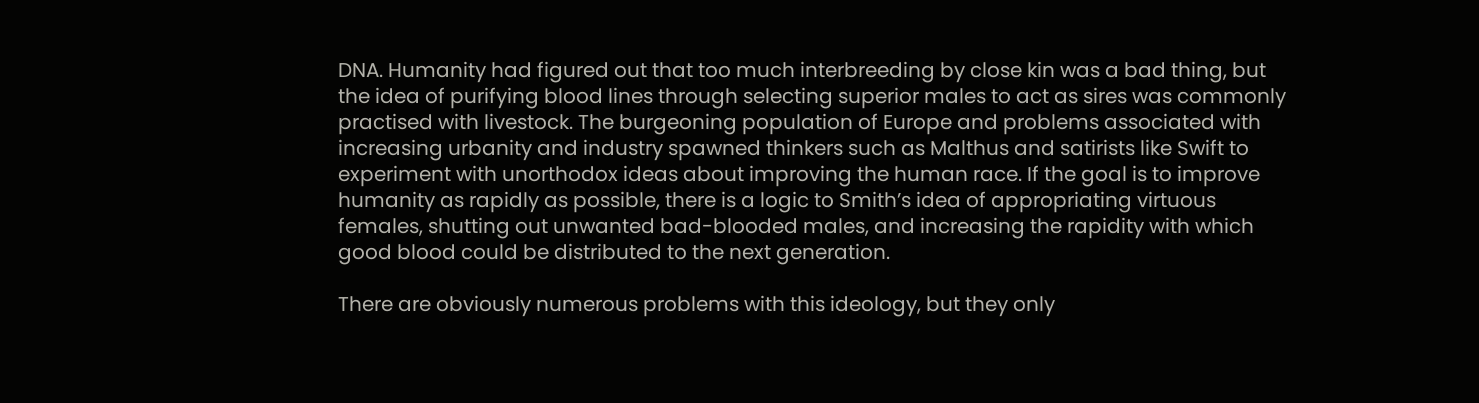DNA. Humanity had figured out that too much interbreeding by close kin was a bad thing, but the idea of purifying blood lines through selecting superior males to act as sires was commonly practised with livestock. The burgeoning population of Europe and problems associated with increasing urbanity and industry spawned thinkers such as Malthus and satirists like Swift to experiment with unorthodox ideas about improving the human race. If the goal is to improve humanity as rapidly as possible, there is a logic to Smith’s idea of appropriating virtuous females, shutting out unwanted bad-blooded males, and increasing the rapidity with which good blood could be distributed to the next generation.

There are obviously numerous problems with this ideology, but they only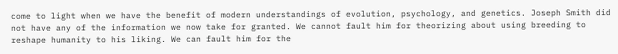come to light when we have the benefit of modern understandings of evolution, psychology, and genetics. Joseph Smith did not have any of the information we now take for granted. We cannot fault him for theorizing about using breeding to reshape humanity to his liking. We can fault him for the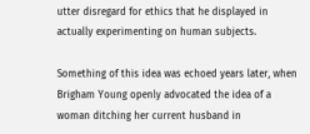utter disregard for ethics that he displayed in actually experimenting on human subjects.

Something of this idea was echoed years later, when Brigham Young openly advocated the idea of a woman ditching her current husband in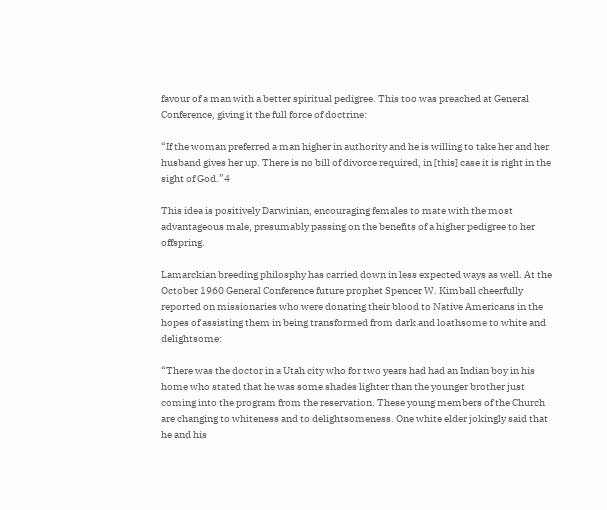favour of a man with a better spiritual pedigree. This too was preached at General Conference, giving it the full force of doctrine:

“If the woman preferred a man higher in authority and he is willing to take her and her husband gives her up. There is no bill of divorce required, in [this] case it is right in the sight of God.”4

This idea is positively Darwinian, encouraging females to mate with the most advantageous male, presumably passing on the benefits of a higher pedigree to her offspring.

Lamarckian breeding philosphy has carried down in less expected ways as well. At the October 1960 General Conference future prophet Spencer W. Kimball cheerfully reported on missionaries who were donating their blood to Native Americans in the hopes of assisting them in being transformed from dark and loathsome to white and delightsome:

“There was the doctor in a Utah city who for two years had had an Indian boy in his home who stated that he was some shades lighter than the younger brother just coming into the program from the reservation. These young members of the Church are changing to whiteness and to delightsomeness. One white elder jokingly said that he and his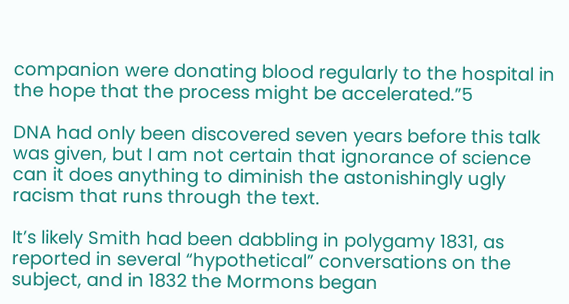companion were donating blood regularly to the hospital in the hope that the process might be accelerated.”5

DNA had only been discovered seven years before this talk was given, but I am not certain that ignorance of science can it does anything to diminish the astonishingly ugly racism that runs through the text.

It’s likely Smith had been dabbling in polygamy 1831, as reported in several “hypothetical” conversations on the subject, and in 1832 the Mormons began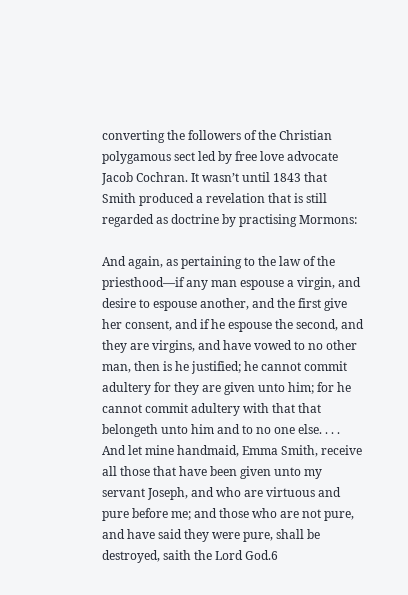converting the followers of the Christian polygamous sect led by free love advocate Jacob Cochran. It wasn’t until 1843 that Smith produced a revelation that is still regarded as doctrine by practising Mormons:

And again, as pertaining to the law of the priesthood—if any man espouse a virgin, and desire to espouse another, and the first give her consent, and if he espouse the second, and they are virgins, and have vowed to no other man, then is he justified; he cannot commit adultery for they are given unto him; for he cannot commit adultery with that that belongeth unto him and to no one else. . . . And let mine handmaid, Emma Smith, receive all those that have been given unto my servant Joseph, and who are virtuous and pure before me; and those who are not pure, and have said they were pure, shall be destroyed, saith the Lord God.6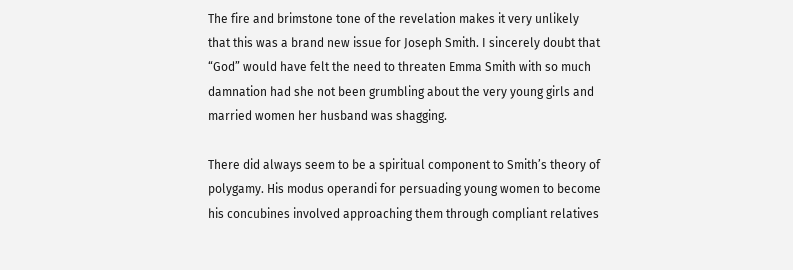The fire and brimstone tone of the revelation makes it very unlikely that this was a brand new issue for Joseph Smith. I sincerely doubt that “God” would have felt the need to threaten Emma Smith with so much damnation had she not been grumbling about the very young girls and married women her husband was shagging.

There did always seem to be a spiritual component to Smith’s theory of polygamy. His modus operandi for persuading young women to become his concubines involved approaching them through compliant relatives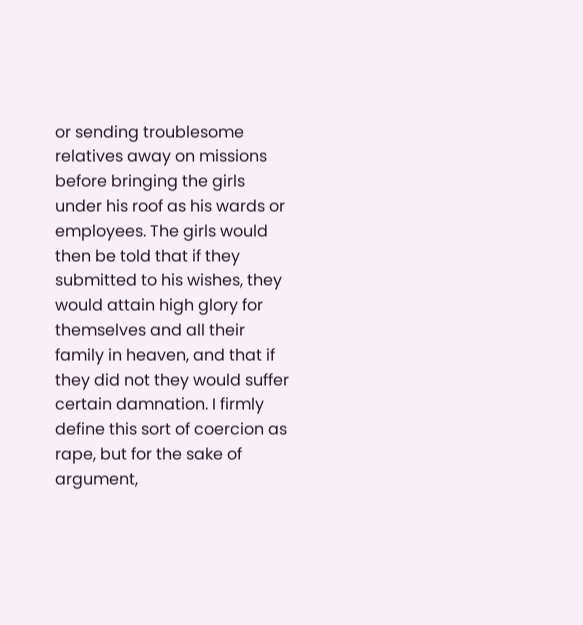or sending troublesome relatives away on missions before bringing the girls under his roof as his wards or employees. The girls would then be told that if they submitted to his wishes, they would attain high glory for themselves and all their family in heaven, and that if they did not they would suffer certain damnation. I firmly define this sort of coercion as rape, but for the sake of argument,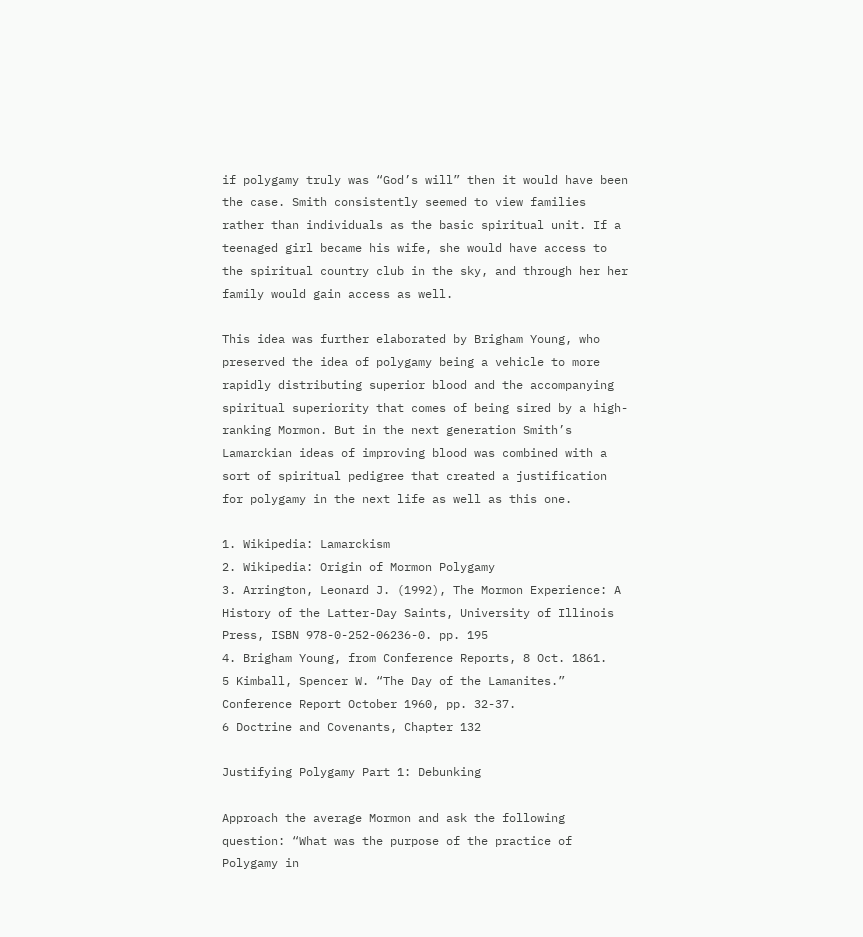if polygamy truly was “God’s will” then it would have been the case. Smith consistently seemed to view families rather than individuals as the basic spiritual unit. If a teenaged girl became his wife, she would have access to the spiritual country club in the sky, and through her her family would gain access as well.

This idea was further elaborated by Brigham Young, who preserved the idea of polygamy being a vehicle to more rapidly distributing superior blood and the accompanying spiritual superiority that comes of being sired by a high-ranking Mormon. But in the next generation Smith’s Lamarckian ideas of improving blood was combined with a sort of spiritual pedigree that created a justification for polygamy in the next life as well as this one.

1. Wikipedia: Lamarckism
2. Wikipedia: Origin of Mormon Polygamy
3. Arrington, Leonard J. (1992), The Mormon Experience: A History of the Latter-Day Saints, University of Illinois Press, ISBN 978-0-252-06236-0. pp. 195
4. Brigham Young, from Conference Reports, 8 Oct. 1861.
5 Kimball, Spencer W. “The Day of the Lamanites.” Conference Report October 1960, pp. 32-37.
6 Doctrine and Covenants, Chapter 132

Justifying Polygamy Part 1: Debunking

Approach the average Mormon and ask the following question: “What was the purpose of the practice of Polygamy in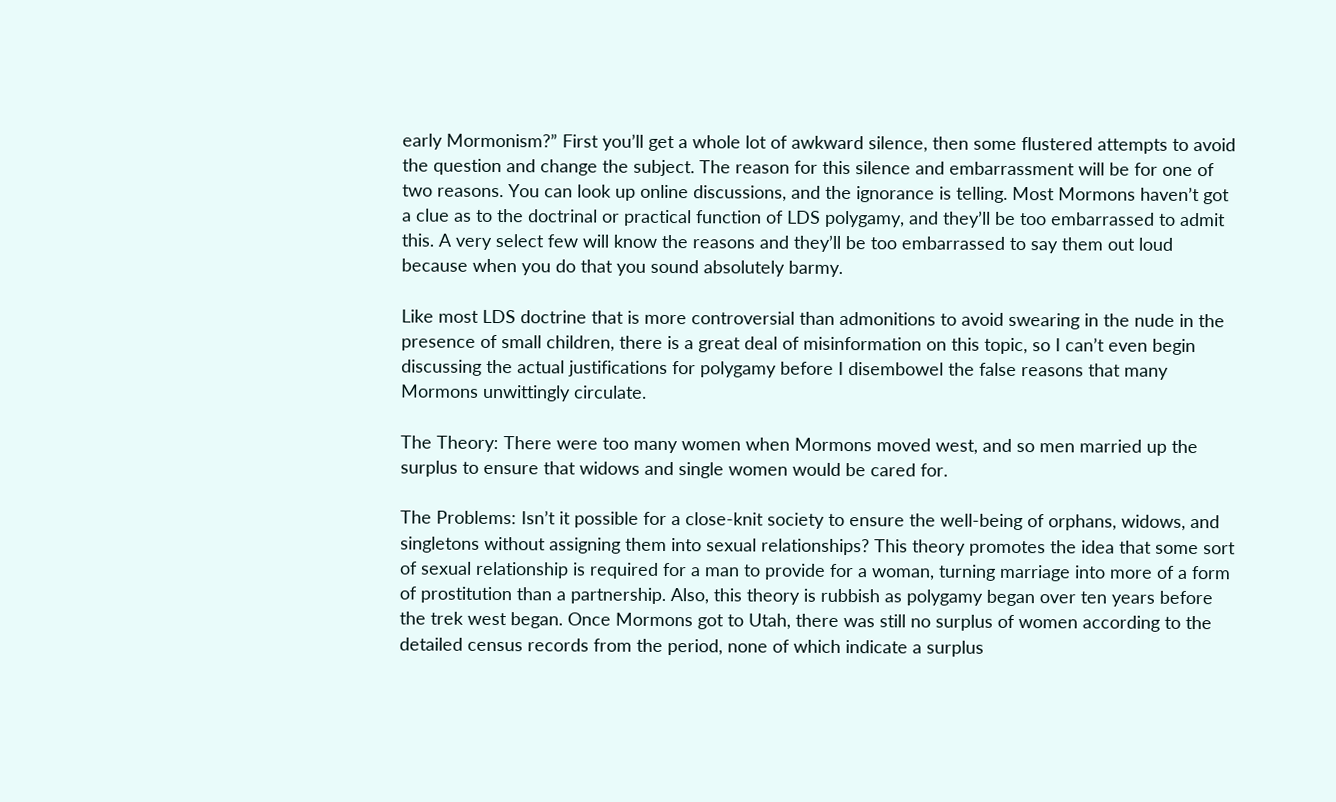early Mormonism?” First you’ll get a whole lot of awkward silence, then some flustered attempts to avoid the question and change the subject. The reason for this silence and embarrassment will be for one of two reasons. You can look up online discussions, and the ignorance is telling. Most Mormons haven’t got a clue as to the doctrinal or practical function of LDS polygamy, and they’ll be too embarrassed to admit this. A very select few will know the reasons and they’ll be too embarrassed to say them out loud because when you do that you sound absolutely barmy.

Like most LDS doctrine that is more controversial than admonitions to avoid swearing in the nude in the presence of small children, there is a great deal of misinformation on this topic, so I can’t even begin discussing the actual justifications for polygamy before I disembowel the false reasons that many Mormons unwittingly circulate.

The Theory: There were too many women when Mormons moved west, and so men married up the surplus to ensure that widows and single women would be cared for.

The Problems: Isn’t it possible for a close-knit society to ensure the well-being of orphans, widows, and singletons without assigning them into sexual relationships? This theory promotes the idea that some sort of sexual relationship is required for a man to provide for a woman, turning marriage into more of a form of prostitution than a partnership. Also, this theory is rubbish as polygamy began over ten years before the trek west began. Once Mormons got to Utah, there was still no surplus of women according to the detailed census records from the period, none of which indicate a surplus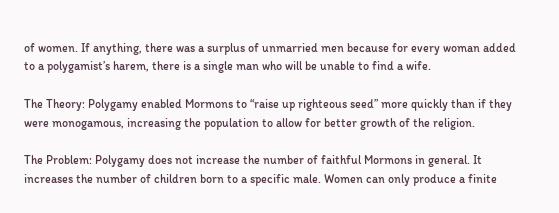of women. If anything, there was a surplus of unmarried men because for every woman added to a polygamist’s harem, there is a single man who will be unable to find a wife.

The Theory: Polygamy enabled Mormons to “raise up righteous seed” more quickly than if they were monogamous, increasing the population to allow for better growth of the religion.

The Problem: Polygamy does not increase the number of faithful Mormons in general. It increases the number of children born to a specific male. Women can only produce a finite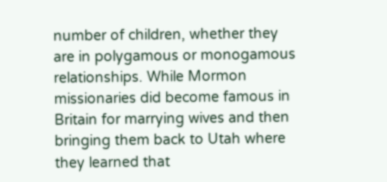number of children, whether they are in polygamous or monogamous relationships. While Mormon missionaries did become famous in Britain for marrying wives and then bringing them back to Utah where they learned that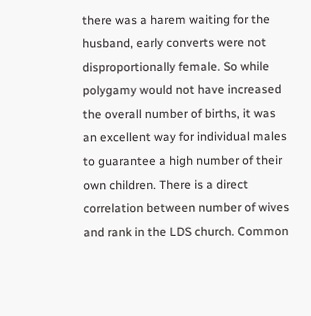there was a harem waiting for the husband, early converts were not disproportionally female. So while polygamy would not have increased the overall number of births, it was an excellent way for individual males to guarantee a high number of their own children. There is a direct correlation between number of wives and rank in the LDS church. Common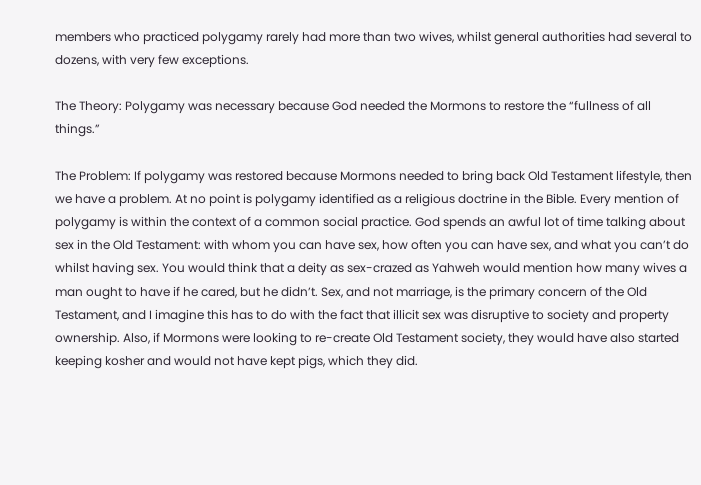members who practiced polygamy rarely had more than two wives, whilst general authorities had several to dozens, with very few exceptions.

The Theory: Polygamy was necessary because God needed the Mormons to restore the “fullness of all things.”

The Problem: If polygamy was restored because Mormons needed to bring back Old Testament lifestyle, then we have a problem. At no point is polygamy identified as a religious doctrine in the Bible. Every mention of polygamy is within the context of a common social practice. God spends an awful lot of time talking about sex in the Old Testament: with whom you can have sex, how often you can have sex, and what you can’t do whilst having sex. You would think that a deity as sex-crazed as Yahweh would mention how many wives a man ought to have if he cared, but he didn’t. Sex, and not marriage, is the primary concern of the Old Testament, and I imagine this has to do with the fact that illicit sex was disruptive to society and property ownership. Also, if Mormons were looking to re-create Old Testament society, they would have also started keeping kosher and would not have kept pigs, which they did.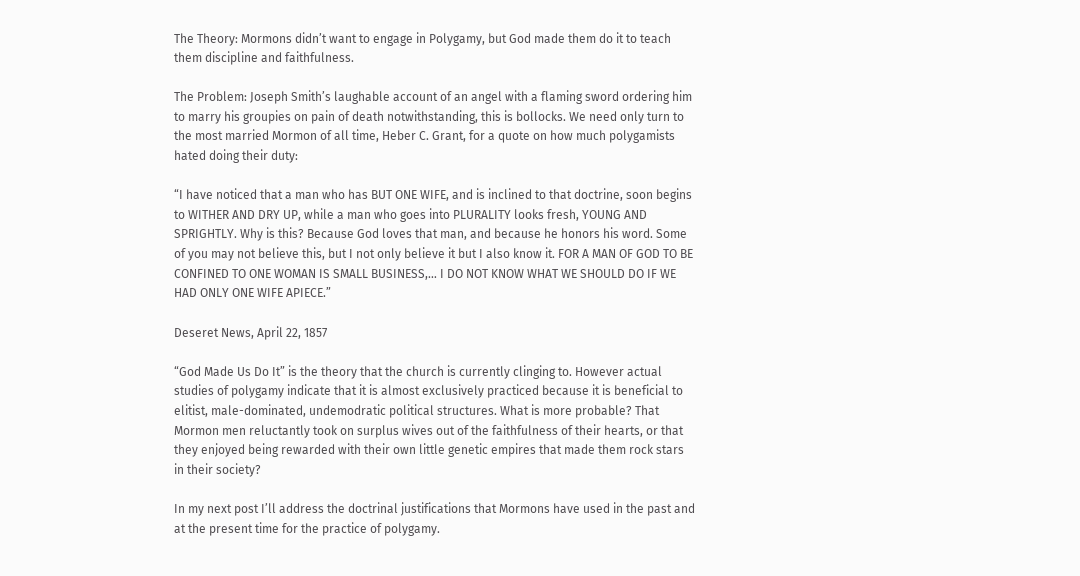The Theory: Mormons didn’t want to engage in Polygamy, but God made them do it to teach them discipline and faithfulness.

The Problem: Joseph Smith’s laughable account of an angel with a flaming sword ordering him to marry his groupies on pain of death notwithstanding, this is bollocks. We need only turn to the most married Mormon of all time, Heber C. Grant, for a quote on how much polygamists hated doing their duty:

“I have noticed that a man who has BUT ONE WIFE, and is inclined to that doctrine, soon begins to WITHER AND DRY UP, while a man who goes into PLURALITY looks fresh, YOUNG AND SPRIGHTLY. Why is this? Because God loves that man, and because he honors his word. Some of you may not believe this, but I not only believe it but I also know it. FOR A MAN OF GOD TO BE CONFINED TO ONE WOMAN IS SMALL BUSINESS,… I DO NOT KNOW WHAT WE SHOULD DO IF WE HAD ONLY ONE WIFE APIECE.”

Deseret News, April 22, 1857

“God Made Us Do It” is the theory that the church is currently clinging to. However actual studies of polygamy indicate that it is almost exclusively practiced because it is beneficial to elitist, male-dominated, undemodratic political structures. What is more probable? That Mormon men reluctantly took on surplus wives out of the faithfulness of their hearts, or that they enjoyed being rewarded with their own little genetic empires that made them rock stars in their society?

In my next post I’ll address the doctrinal justifications that Mormons have used in the past and at the present time for the practice of polygamy.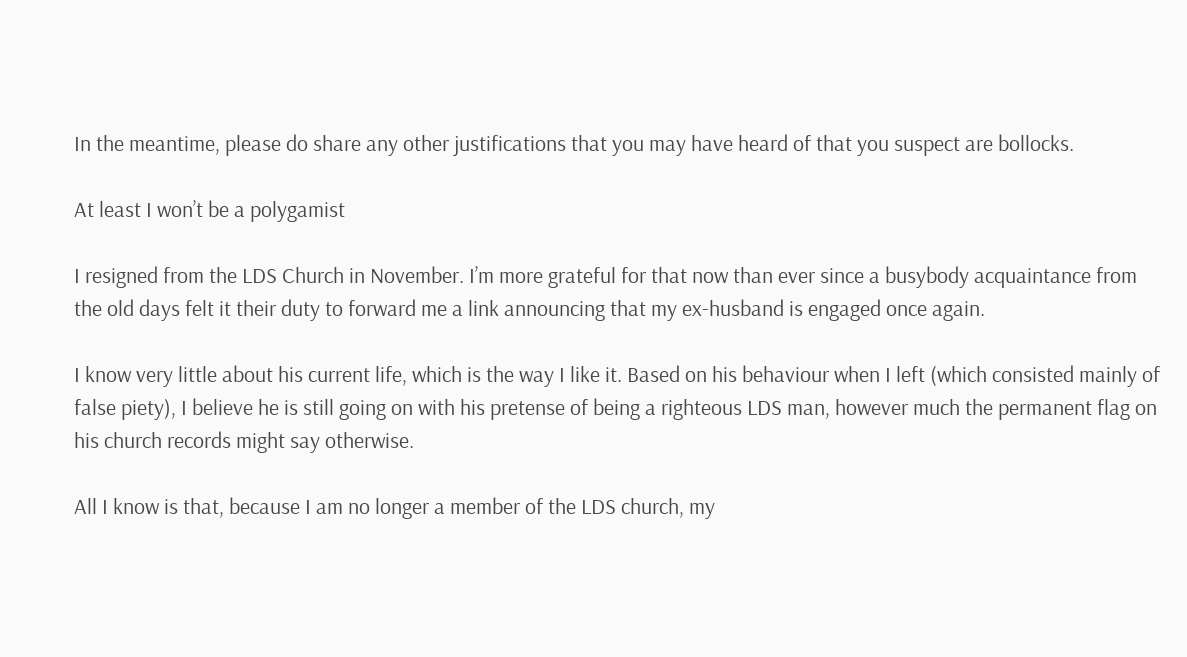In the meantime, please do share any other justifications that you may have heard of that you suspect are bollocks.

At least I won’t be a polygamist

I resigned from the LDS Church in November. I’m more grateful for that now than ever since a busybody acquaintance from the old days felt it their duty to forward me a link announcing that my ex-husband is engaged once again.

I know very little about his current life, which is the way I like it. Based on his behaviour when I left (which consisted mainly of false piety), I believe he is still going on with his pretense of being a righteous LDS man, however much the permanent flag on his church records might say otherwise.

All I know is that, because I am no longer a member of the LDS church, my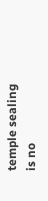temple sealing is no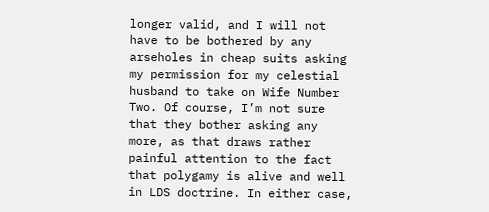longer valid, and I will not have to be bothered by any arseholes in cheap suits asking my permission for my celestial husband to take on Wife Number Two. Of course, I’m not sure that they bother asking any more, as that draws rather painful attention to the fact that polygamy is alive and well in LDS doctrine. In either case,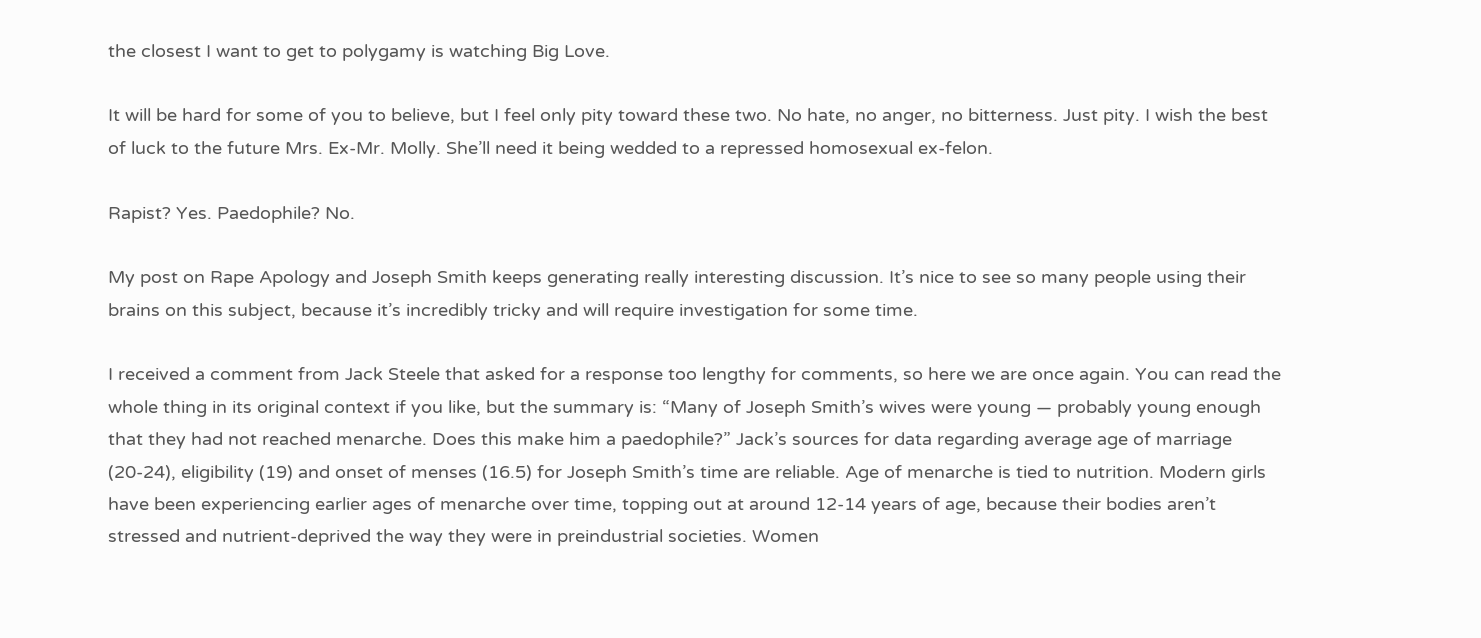the closest I want to get to polygamy is watching Big Love.

It will be hard for some of you to believe, but I feel only pity toward these two. No hate, no anger, no bitterness. Just pity. I wish the best of luck to the future Mrs. Ex-Mr. Molly. She’ll need it being wedded to a repressed homosexual ex-felon.

Rapist? Yes. Paedophile? No.

My post on Rape Apology and Joseph Smith keeps generating really interesting discussion. It’s nice to see so many people using their brains on this subject, because it’s incredibly tricky and will require investigation for some time.

I received a comment from Jack Steele that asked for a response too lengthy for comments, so here we are once again. You can read the whole thing in its original context if you like, but the summary is: “Many of Joseph Smith’s wives were young — probably young enough that they had not reached menarche. Does this make him a paedophile?” Jack’s sources for data regarding average age of marriage (20-24), eligibility (19) and onset of menses (16.5) for Joseph Smith’s time are reliable. Age of menarche is tied to nutrition. Modern girls have been experiencing earlier ages of menarche over time, topping out at around 12-14 years of age, because their bodies aren’t stressed and nutrient-deprived the way they were in preindustrial societies. Women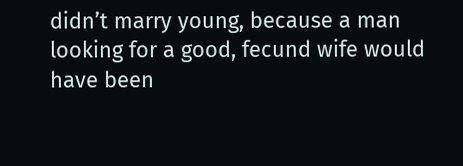didn’t marry young, because a man looking for a good, fecund wife would have been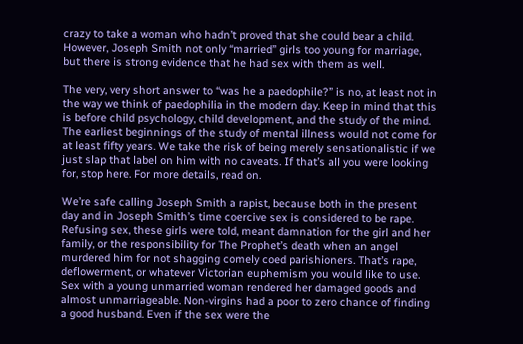crazy to take a woman who hadn’t proved that she could bear a child. However, Joseph Smith not only “married” girls too young for marriage, but there is strong evidence that he had sex with them as well.

The very, very short answer to “was he a paedophile?” is no, at least not in the way we think of paedophilia in the modern day. Keep in mind that this is before child psychology, child development, and the study of the mind. The earliest beginnings of the study of mental illness would not come for at least fifty years. We take the risk of being merely sensationalistic if we just slap that label on him with no caveats. If that’s all you were looking for, stop here. For more details, read on.

We’re safe calling Joseph Smith a rapist, because both in the present day and in Joseph Smith’s time coercive sex is considered to be rape. Refusing sex, these girls were told, meant damnation for the girl and her family, or the responsibility for The Prophet’s death when an angel murdered him for not shagging comely coed parishioners. That’s rape, deflowerment, or whatever Victorian euphemism you would like to use. Sex with a young unmarried woman rendered her damaged goods and almost unmarriageable. Non-virgins had a poor to zero chance of finding a good husband. Even if the sex were the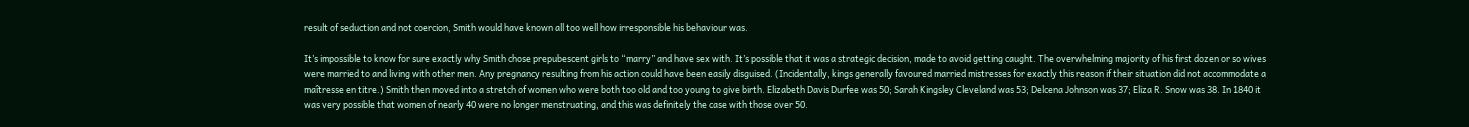result of seduction and not coercion, Smith would have known all too well how irresponsible his behaviour was.

It’s impossible to know for sure exactly why Smith chose prepubescent girls to “marry” and have sex with. It’s possible that it was a strategic decision, made to avoid getting caught. The overwhelming majority of his first dozen or so wives were married to and living with other men. Any pregnancy resulting from his action could have been easily disguised. (Incidentally, kings generally favoured married mistresses for exactly this reason if their situation did not accommodate a maîtresse en titre.) Smith then moved into a stretch of women who were both too old and too young to give birth. Elizabeth Davis Durfee was 50; Sarah Kingsley Cleveland was 53; Delcena Johnson was 37; Eliza R. Snow was 38. In 1840 it was very possible that women of nearly 40 were no longer menstruating, and this was definitely the case with those over 50.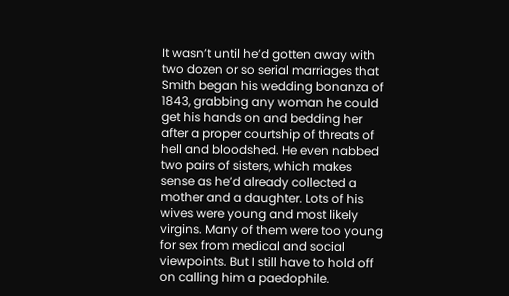It wasn’t until he’d gotten away with two dozen or so serial marriages that Smith began his wedding bonanza of 1843, grabbing any woman he could get his hands on and bedding her after a proper courtship of threats of hell and bloodshed. He even nabbed two pairs of sisters, which makes sense as he’d already collected a mother and a daughter. Lots of his wives were young and most likely virgins. Many of them were too young for sex from medical and social viewpoints. But I still have to hold off on calling him a paedophile.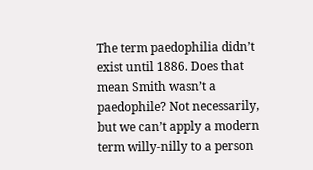The term paedophilia didn’t exist until 1886. Does that mean Smith wasn’t a paedophile? Not necessarily, but we can’t apply a modern term willy-nilly to a person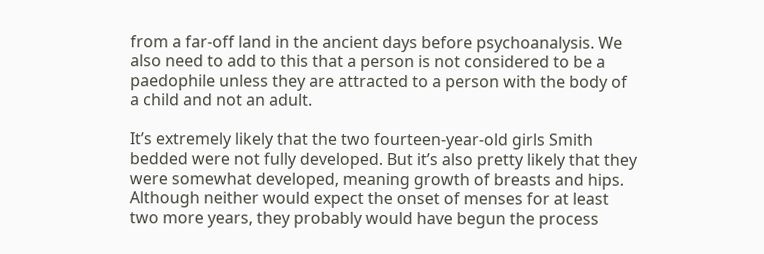from a far-off land in the ancient days before psychoanalysis. We also need to add to this that a person is not considered to be a paedophile unless they are attracted to a person with the body of a child and not an adult.

It’s extremely likely that the two fourteen-year-old girls Smith bedded were not fully developed. But it’s also pretty likely that they were somewhat developed, meaning growth of breasts and hips. Although neither would expect the onset of menses for at least two more years, they probably would have begun the process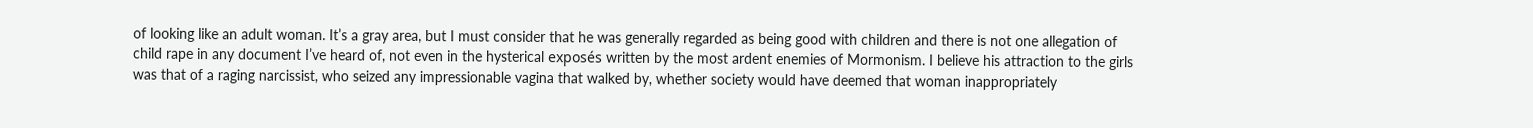of looking like an adult woman. It’s a gray area, but I must consider that he was generally regarded as being good with children and there is not one allegation of child rape in any document I’ve heard of, not even in the hysterical exposés written by the most ardent enemies of Mormonism. I believe his attraction to the girls was that of a raging narcissist, who seized any impressionable vagina that walked by, whether society would have deemed that woman inappropriately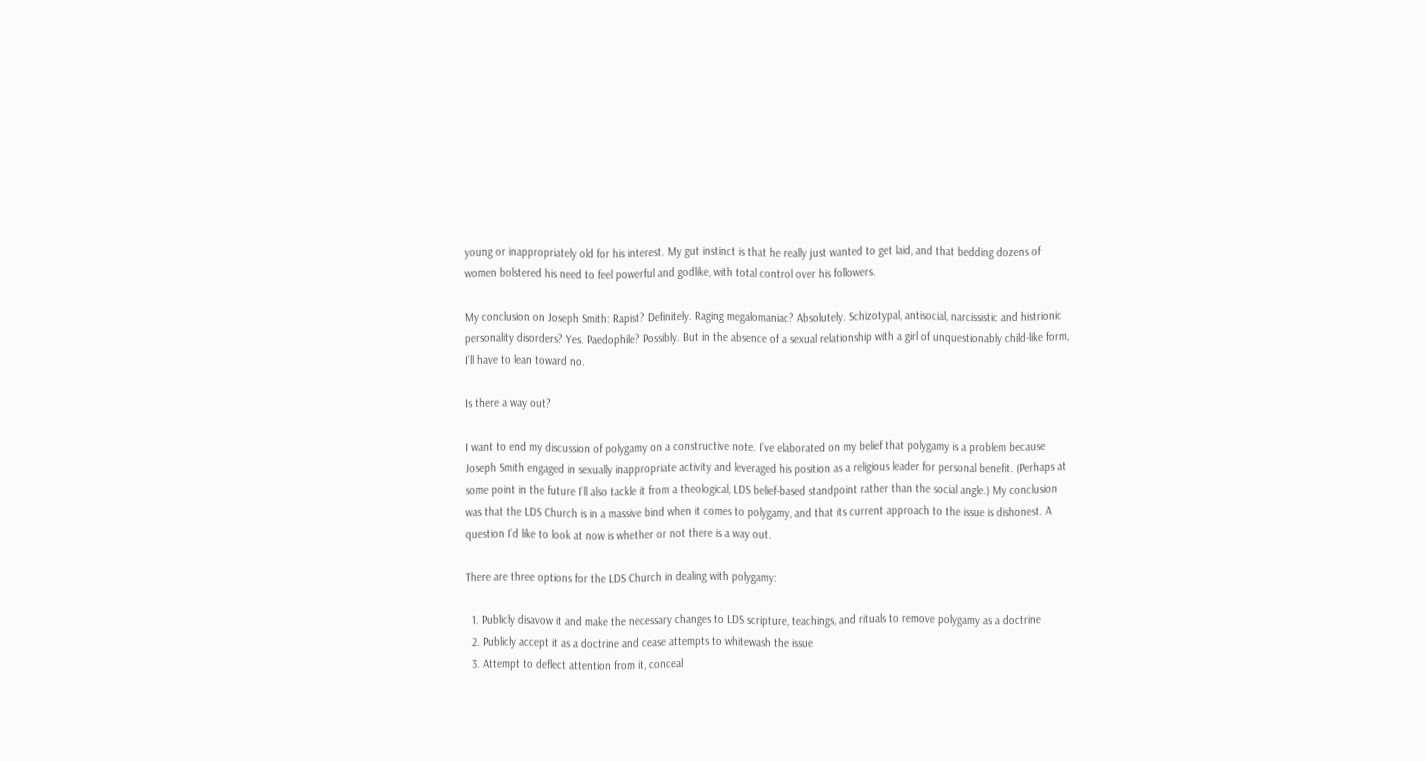young or inappropriately old for his interest. My gut instinct is that he really just wanted to get laid, and that bedding dozens of women bolstered his need to feel powerful and godlike, with total control over his followers.

My conclusion on Joseph Smith: Rapist? Definitely. Raging megalomaniac? Absolutely. Schizotypal, antisocial, narcissistic and histrionic personality disorders? Yes. Paedophile? Possibly. But in the absence of a sexual relationship with a girl of unquestionably child-like form, I’ll have to lean toward no.

Is there a way out?

I want to end my discussion of polygamy on a constructive note. I’ve elaborated on my belief that polygamy is a problem because Joseph Smith engaged in sexually inappropriate activity and leveraged his position as a religious leader for personal benefit. (Perhaps at some point in the future I’ll also tackle it from a theological, LDS belief-based standpoint rather than the social angle.) My conclusion was that the LDS Church is in a massive bind when it comes to polygamy, and that its current approach to the issue is dishonest. A question I’d like to look at now is whether or not there is a way out.

There are three options for the LDS Church in dealing with polygamy:

  1. Publicly disavow it and make the necessary changes to LDS scripture, teachings, and rituals to remove polygamy as a doctrine
  2. Publicly accept it as a doctrine and cease attempts to whitewash the issue
  3. Attempt to deflect attention from it, conceal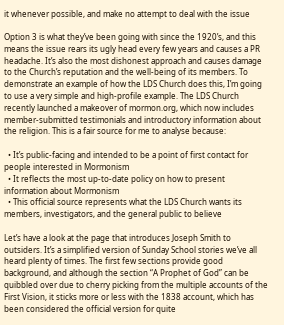it whenever possible, and make no attempt to deal with the issue

Option 3 is what they’ve been going with since the 1920’s, and this means the issue rears its ugly head every few years and causes a PR headache. It’s also the most dishonest approach and causes damage to the Church’s reputation and the well-being of its members. To demonstrate an example of how the LDS Church does this, I’m going to use a very simple and high-profile example. The LDS Church recently launched a makeover of mormon.org, which now includes member-submitted testimonials and introductory information about the religion. This is a fair source for me to analyse because:

  • It’s public-facing and intended to be a point of first contact for people interested in Mormonism
  • It reflects the most up-to-date policy on how to present information about Mormonism
  • This official source represents what the LDS Church wants its members, investigators, and the general public to believe

Let’s have a look at the page that introduces Joseph Smith to outsiders. It’s a simplified version of Sunday School stories we’ve all heard plenty of times. The first few sections provide good background, and although the section “A Prophet of God” can be quibbled over due to cherry picking from the multiple accounts of the First Vision, it sticks more or less with the 1838 account, which has been considered the official version for quite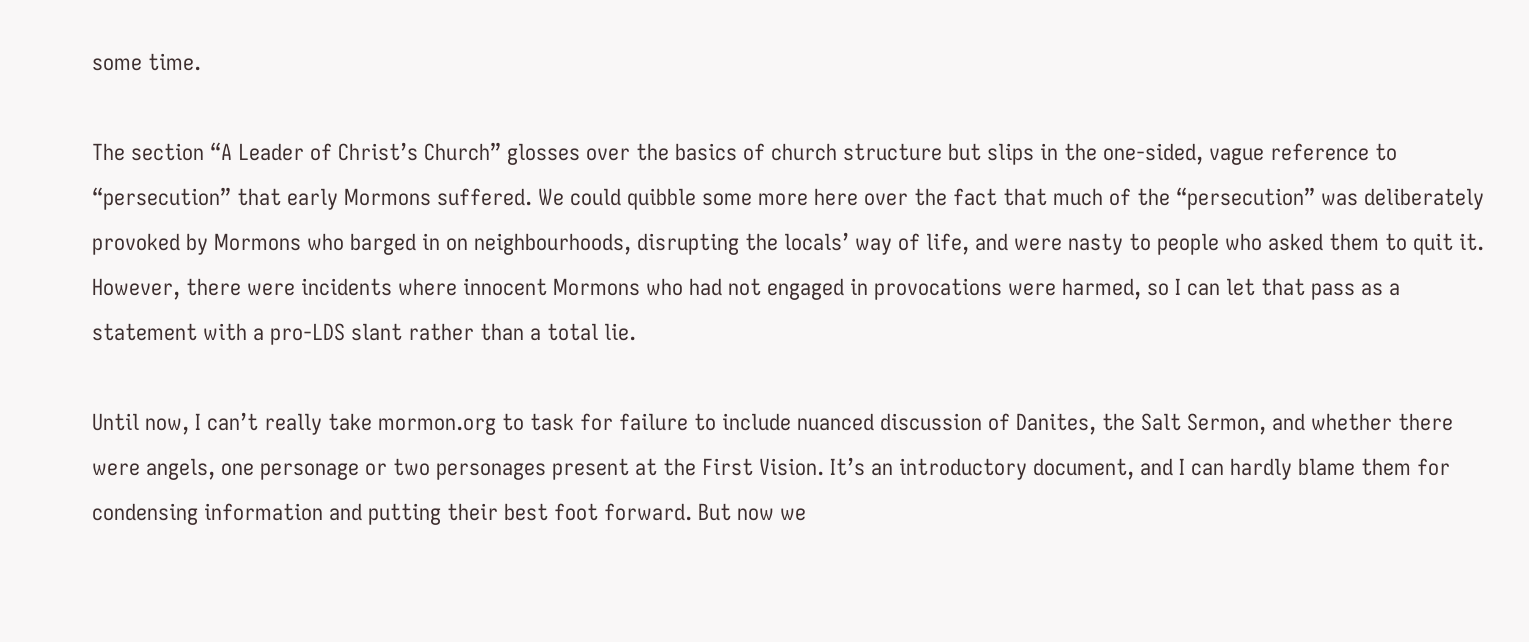some time.

The section “A Leader of Christ’s Church” glosses over the basics of church structure but slips in the one-sided, vague reference to “persecution” that early Mormons suffered. We could quibble some more here over the fact that much of the “persecution” was deliberately provoked by Mormons who barged in on neighbourhoods, disrupting the locals’ way of life, and were nasty to people who asked them to quit it. However, there were incidents where innocent Mormons who had not engaged in provocations were harmed, so I can let that pass as a statement with a pro-LDS slant rather than a total lie.

Until now, I can’t really take mormon.org to task for failure to include nuanced discussion of Danites, the Salt Sermon, and whether there were angels, one personage or two personages present at the First Vision. It’s an introductory document, and I can hardly blame them for condensing information and putting their best foot forward. But now we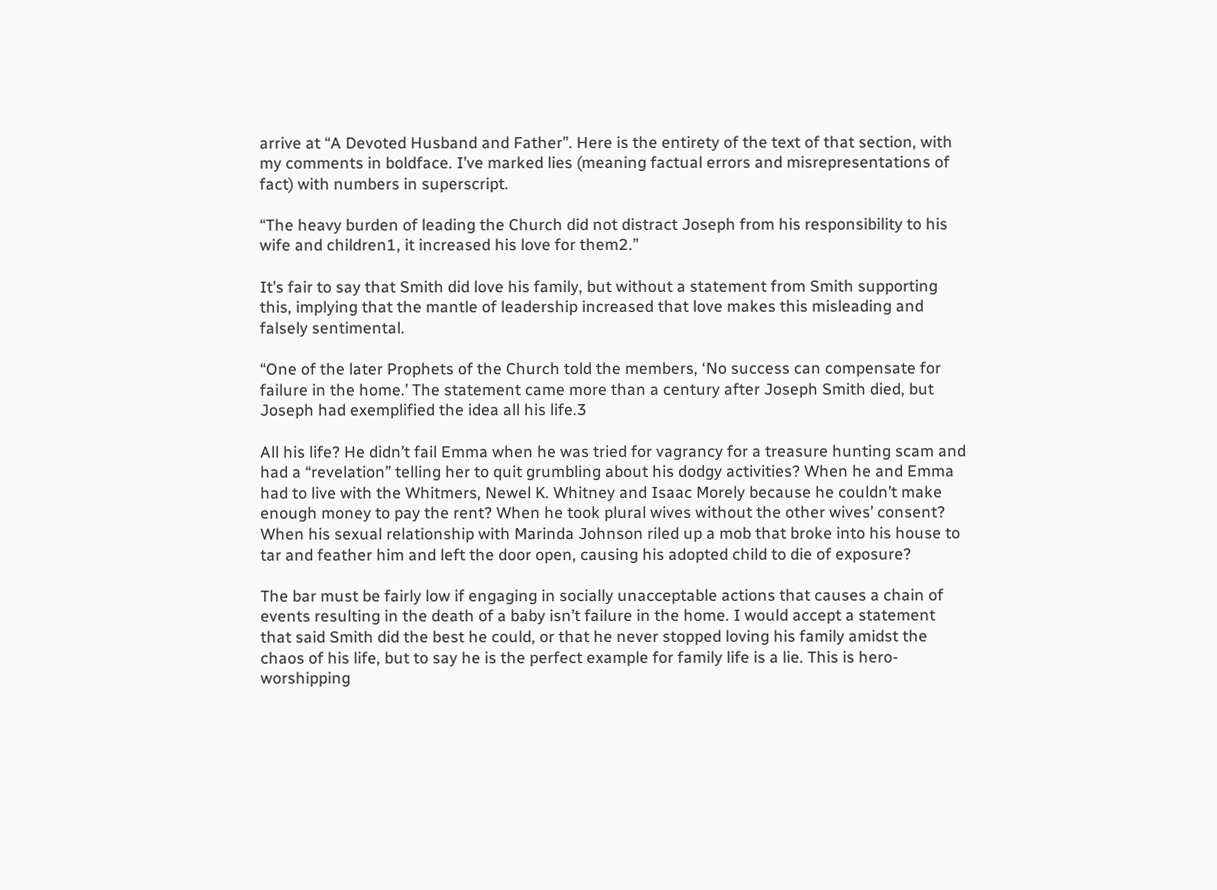arrive at “A Devoted Husband and Father”. Here is the entirety of the text of that section, with my comments in boldface. I’ve marked lies (meaning factual errors and misrepresentations of fact) with numbers in superscript.

“The heavy burden of leading the Church did not distract Joseph from his responsibility to his wife and children1, it increased his love for them2.”

It’s fair to say that Smith did love his family, but without a statement from Smith supporting this, implying that the mantle of leadership increased that love makes this misleading and falsely sentimental.

“One of the later Prophets of the Church told the members, ‘No success can compensate for failure in the home.’ The statement came more than a century after Joseph Smith died, but Joseph had exemplified the idea all his life.3

All his life? He didn’t fail Emma when he was tried for vagrancy for a treasure hunting scam and had a “revelation” telling her to quit grumbling about his dodgy activities? When he and Emma had to live with the Whitmers, Newel K. Whitney and Isaac Morely because he couldn’t make enough money to pay the rent? When he took plural wives without the other wives’ consent? When his sexual relationship with Marinda Johnson riled up a mob that broke into his house to tar and feather him and left the door open, causing his adopted child to die of exposure?

The bar must be fairly low if engaging in socially unacceptable actions that causes a chain of events resulting in the death of a baby isn’t failure in the home. I would accept a statement that said Smith did the best he could, or that he never stopped loving his family amidst the chaos of his life, but to say he is the perfect example for family life is a lie. This is hero-worshipping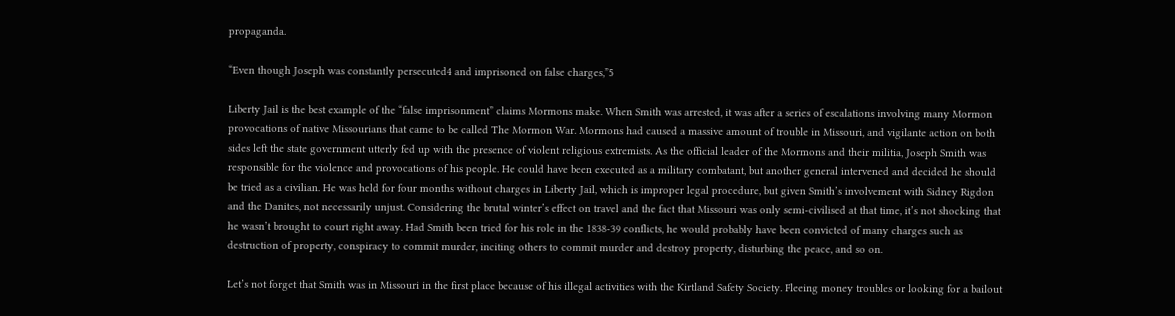propaganda.

“Even though Joseph was constantly persecuted4 and imprisoned on false charges,”5

Liberty Jail is the best example of the “false imprisonment” claims Mormons make. When Smith was arrested, it was after a series of escalations involving many Mormon provocations of native Missourians that came to be called The Mormon War. Mormons had caused a massive amount of trouble in Missouri, and vigilante action on both sides left the state government utterly fed up with the presence of violent religious extremists. As the official leader of the Mormons and their militia, Joseph Smith was responsible for the violence and provocations of his people. He could have been executed as a military combatant, but another general intervened and decided he should be tried as a civilian. He was held for four months without charges in Liberty Jail, which is improper legal procedure, but given Smith’s involvement with Sidney Rigdon and the Danites, not necessarily unjust. Considering the brutal winter’s effect on travel and the fact that Missouri was only semi-civilised at that time, it’s not shocking that he wasn’t brought to court right away. Had Smith been tried for his role in the 1838-39 conflicts, he would probably have been convicted of many charges such as destruction of property, conspiracy to commit murder, inciting others to commit murder and destroy property, disturbing the peace, and so on.

Let’s not forget that Smith was in Missouri in the first place because of his illegal activities with the Kirtland Safety Society. Fleeing money troubles or looking for a bailout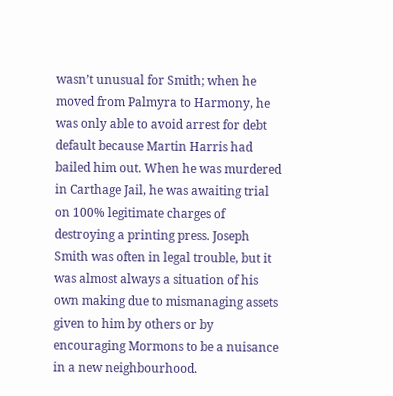wasn’t unusual for Smith; when he moved from Palmyra to Harmony, he was only able to avoid arrest for debt default because Martin Harris had bailed him out. When he was murdered in Carthage Jail, he was awaiting trial on 100% legitimate charges of destroying a printing press. Joseph Smith was often in legal trouble, but it was almost always a situation of his own making due to mismanaging assets given to him by others or by encouraging Mormons to be a nuisance in a new neighbourhood.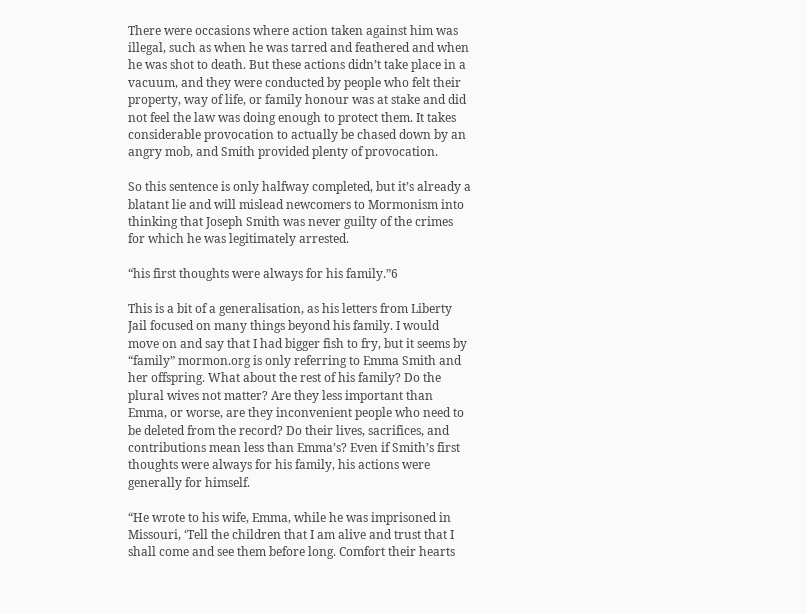There were occasions where action taken against him was illegal, such as when he was tarred and feathered and when he was shot to death. But these actions didn’t take place in a vacuum, and they were conducted by people who felt their property, way of life, or family honour was at stake and did not feel the law was doing enough to protect them. It takes considerable provocation to actually be chased down by an angry mob, and Smith provided plenty of provocation.

So this sentence is only halfway completed, but it’s already a blatant lie and will mislead newcomers to Mormonism into thinking that Joseph Smith was never guilty of the crimes for which he was legitimately arrested.

“his first thoughts were always for his family.”6

This is a bit of a generalisation, as his letters from Liberty Jail focused on many things beyond his family. I would move on and say that I had bigger fish to fry, but it seems by “family” mormon.org is only referring to Emma Smith and her offspring. What about the rest of his family? Do the plural wives not matter? Are they less important than Emma, or worse, are they inconvenient people who need to be deleted from the record? Do their lives, sacrifices, and contributions mean less than Emma’s? Even if Smith’s first thoughts were always for his family, his actions were generally for himself.

“He wrote to his wife, Emma, while he was imprisoned in Missouri, ‘Tell the children that I am alive and trust that I shall come and see them before long. Comfort their hearts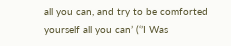all you can, and try to be comforted yourself all you can’ (‘’I Was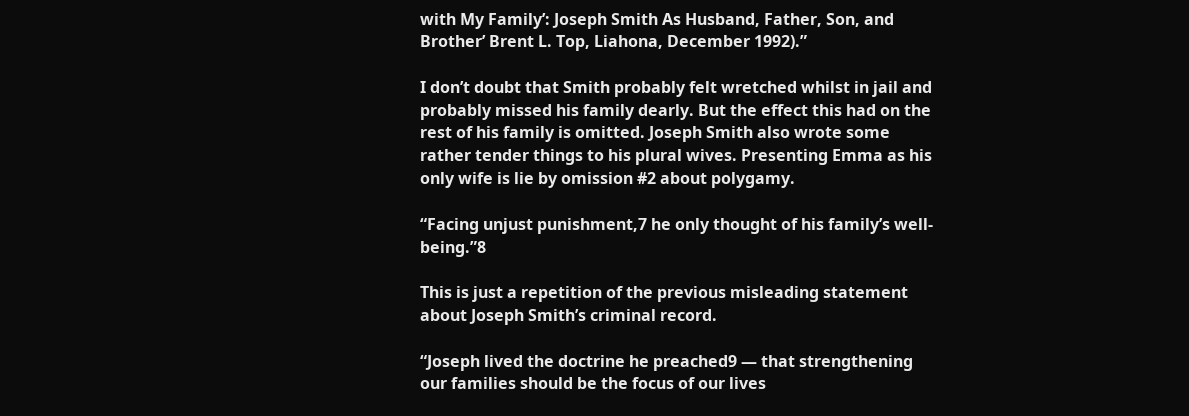with My Family’: Joseph Smith As Husband, Father, Son, and Brother’ Brent L. Top, Liahona, December 1992).”

I don’t doubt that Smith probably felt wretched whilst in jail and probably missed his family dearly. But the effect this had on the rest of his family is omitted. Joseph Smith also wrote some rather tender things to his plural wives. Presenting Emma as his only wife is lie by omission #2 about polygamy.

“Facing unjust punishment,7 he only thought of his family’s well-being.”8

This is just a repetition of the previous misleading statement about Joseph Smith’s criminal record.

“Joseph lived the doctrine he preached9 — that strengthening our families should be the focus of our lives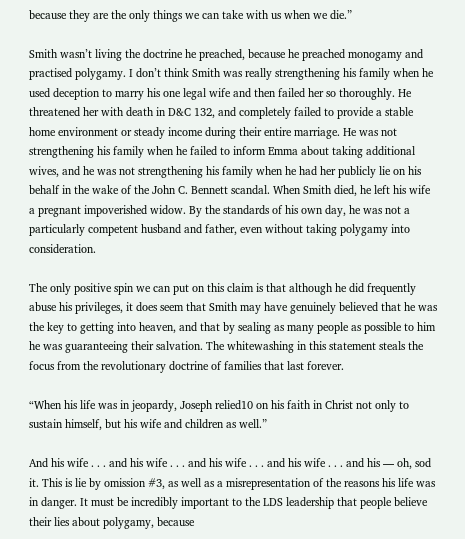because they are the only things we can take with us when we die.”

Smith wasn’t living the doctrine he preached, because he preached monogamy and practised polygamy. I don’t think Smith was really strengthening his family when he used deception to marry his one legal wife and then failed her so thoroughly. He threatened her with death in D&C 132, and completely failed to provide a stable home environment or steady income during their entire marriage. He was not strengthening his family when he failed to inform Emma about taking additional wives, and he was not strengthening his family when he had her publicly lie on his behalf in the wake of the John C. Bennett scandal. When Smith died, he left his wife a pregnant impoverished widow. By the standards of his own day, he was not a particularly competent husband and father, even without taking polygamy into consideration.

The only positive spin we can put on this claim is that although he did frequently abuse his privileges, it does seem that Smith may have genuinely believed that he was the key to getting into heaven, and that by sealing as many people as possible to him he was guaranteeing their salvation. The whitewashing in this statement steals the focus from the revolutionary doctrine of families that last forever.

“When his life was in jeopardy, Joseph relied10 on his faith in Christ not only to sustain himself, but his wife and children as well.”

And his wife . . . and his wife . . . and his wife . . . and his wife . . . and his — oh, sod it. This is lie by omission #3, as well as a misrepresentation of the reasons his life was in danger. It must be incredibly important to the LDS leadership that people believe their lies about polygamy, because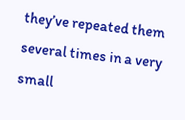they’ve repeated them several times in a very small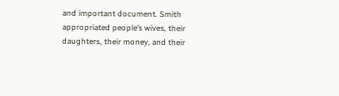and important document. Smith appropriated people’s wives, their daughters, their money, and their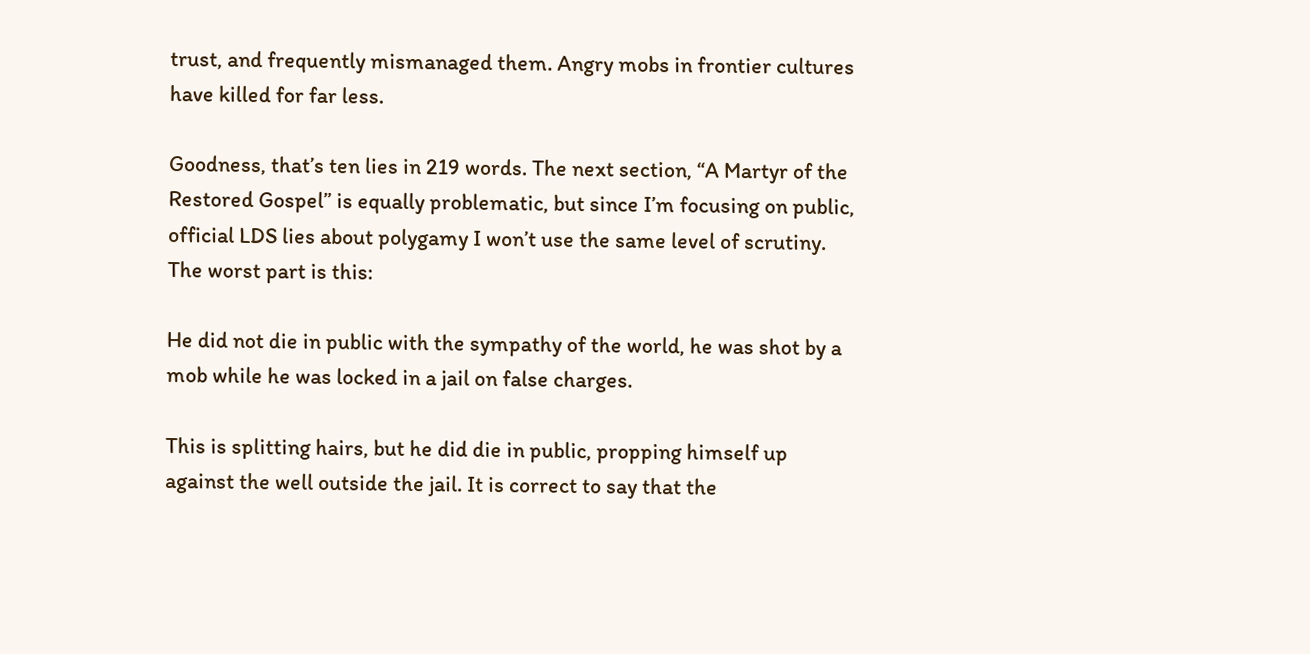trust, and frequently mismanaged them. Angry mobs in frontier cultures have killed for far less.

Goodness, that’s ten lies in 219 words. The next section, “A Martyr of the Restored Gospel” is equally problematic, but since I’m focusing on public, official LDS lies about polygamy I won’t use the same level of scrutiny. The worst part is this:

He did not die in public with the sympathy of the world, he was shot by a mob while he was locked in a jail on false charges.

This is splitting hairs, but he did die in public, propping himself up against the well outside the jail. It is correct to say that the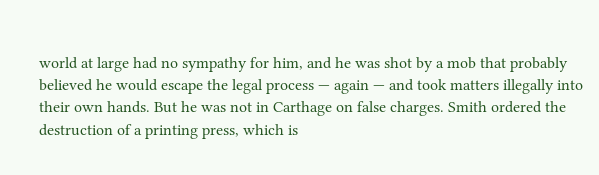world at large had no sympathy for him, and he was shot by a mob that probably believed he would escape the legal process — again — and took matters illegally into their own hands. But he was not in Carthage on false charges. Smith ordered the destruction of a printing press, which is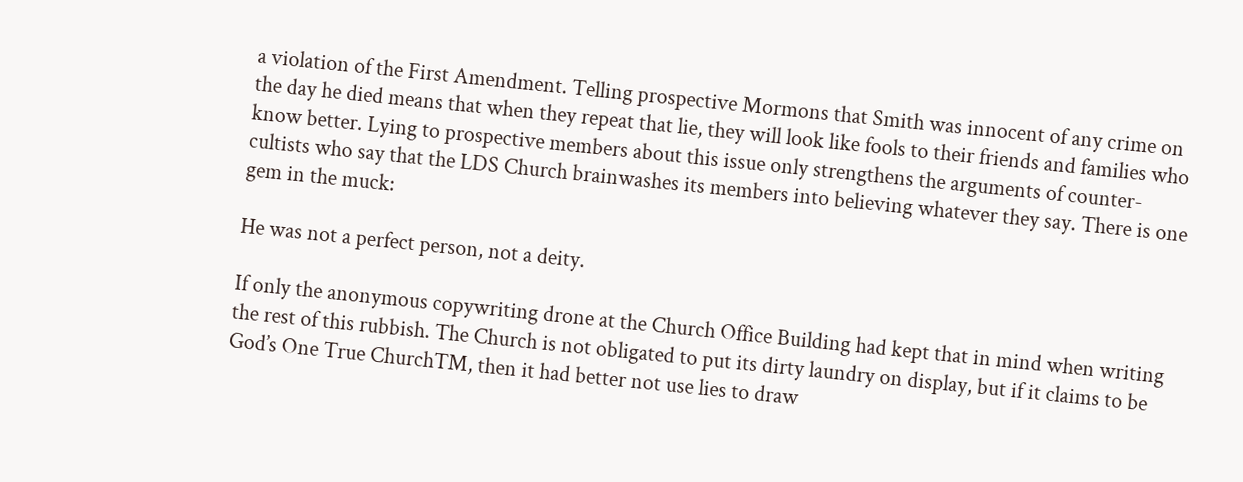a violation of the First Amendment. Telling prospective Mormons that Smith was innocent of any crime on the day he died means that when they repeat that lie, they will look like fools to their friends and families who know better. Lying to prospective members about this issue only strengthens the arguments of counter-cultists who say that the LDS Church brainwashes its members into believing whatever they say. There is one gem in the muck:

He was not a perfect person, not a deity.

If only the anonymous copywriting drone at the Church Office Building had kept that in mind when writing the rest of this rubbish. The Church is not obligated to put its dirty laundry on display, but if it claims to be God’s One True ChurchTM, then it had better not use lies to draw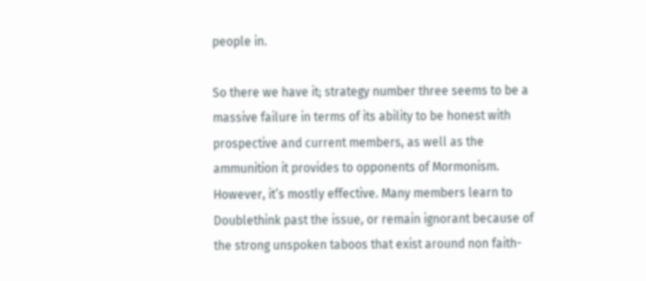people in.

So there we have it; strategy number three seems to be a massive failure in terms of its ability to be honest with prospective and current members, as well as the ammunition it provides to opponents of Mormonism. However, it’s mostly effective. Many members learn to Doublethink past the issue, or remain ignorant because of the strong unspoken taboos that exist around non faith-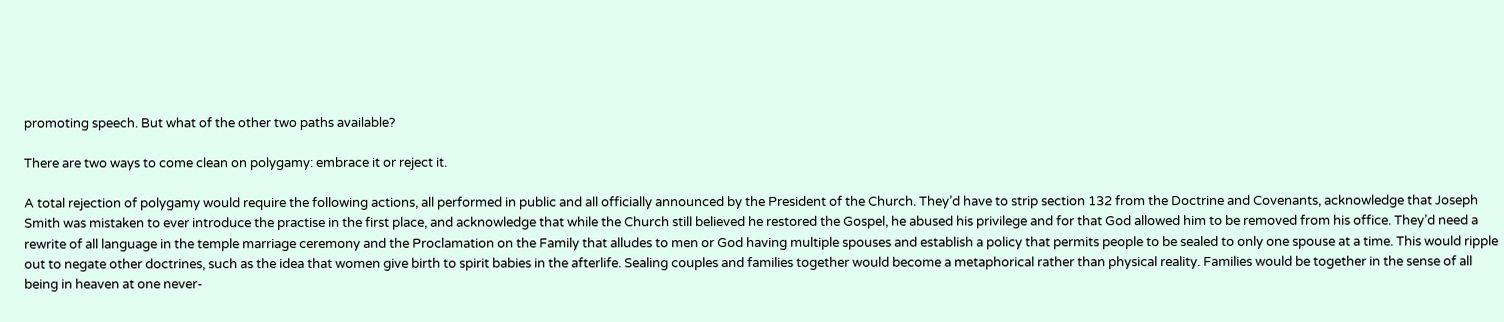promoting speech. But what of the other two paths available?

There are two ways to come clean on polygamy: embrace it or reject it.

A total rejection of polygamy would require the following actions, all performed in public and all officially announced by the President of the Church. They’d have to strip section 132 from the Doctrine and Covenants, acknowledge that Joseph Smith was mistaken to ever introduce the practise in the first place, and acknowledge that while the Church still believed he restored the Gospel, he abused his privilege and for that God allowed him to be removed from his office. They’d need a rewrite of all language in the temple marriage ceremony and the Proclamation on the Family that alludes to men or God having multiple spouses and establish a policy that permits people to be sealed to only one spouse at a time. This would ripple out to negate other doctrines, such as the idea that women give birth to spirit babies in the afterlife. Sealing couples and families together would become a metaphorical rather than physical reality. Families would be together in the sense of all being in heaven at one never-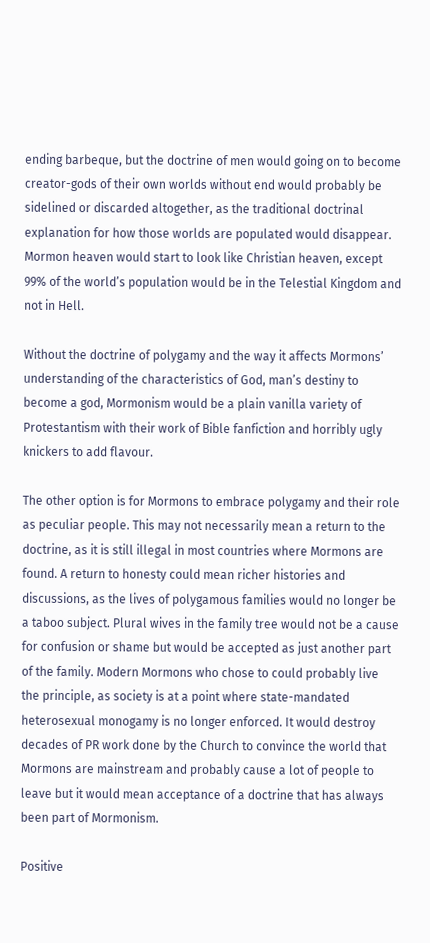ending barbeque, but the doctrine of men would going on to become creator-gods of their own worlds without end would probably be sidelined or discarded altogether, as the traditional doctrinal explanation for how those worlds are populated would disappear. Mormon heaven would start to look like Christian heaven, except 99% of the world’s population would be in the Telestial Kingdom and not in Hell.

Without the doctrine of polygamy and the way it affects Mormons’ understanding of the characteristics of God, man’s destiny to become a god, Mormonism would be a plain vanilla variety of Protestantism with their work of Bible fanfiction and horribly ugly knickers to add flavour.

The other option is for Mormons to embrace polygamy and their role as peculiar people. This may not necessarily mean a return to the doctrine, as it is still illegal in most countries where Mormons are found. A return to honesty could mean richer histories and discussions, as the lives of polygamous families would no longer be a taboo subject. Plural wives in the family tree would not be a cause for confusion or shame but would be accepted as just another part of the family. Modern Mormons who chose to could probably live the principle, as society is at a point where state-mandated heterosexual monogamy is no longer enforced. It would destroy decades of PR work done by the Church to convince the world that Mormons are mainstream and probably cause a lot of people to leave but it would mean acceptance of a doctrine that has always been part of Mormonism.

Positive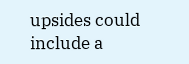upsides could include a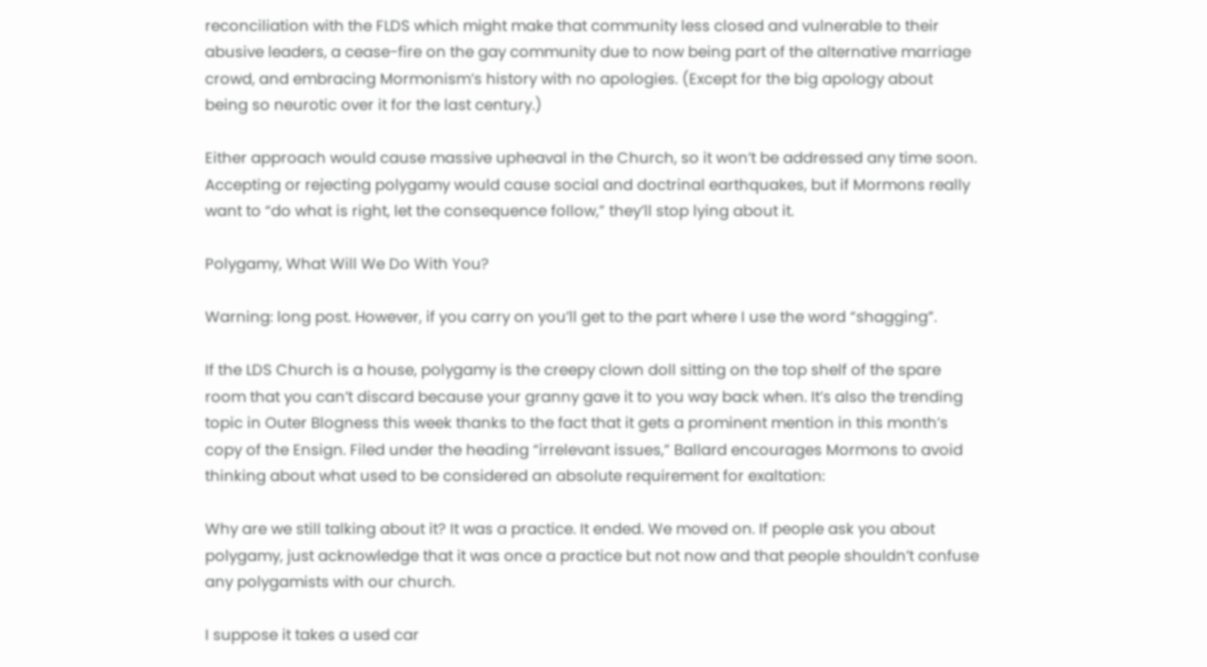reconciliation with the FLDS which might make that community less closed and vulnerable to their abusive leaders, a cease-fire on the gay community due to now being part of the alternative marriage crowd, and embracing Mormonism’s history with no apologies. (Except for the big apology about being so neurotic over it for the last century.)

Either approach would cause massive upheaval in the Church, so it won’t be addressed any time soon. Accepting or rejecting polygamy would cause social and doctrinal earthquakes, but if Mormons really want to “do what is right, let the consequence follow,” they’ll stop lying about it.

Polygamy, What Will We Do With You?

Warning: long post. However, if you carry on you’ll get to the part where I use the word “shagging”.

If the LDS Church is a house, polygamy is the creepy clown doll sitting on the top shelf of the spare room that you can’t discard because your granny gave it to you way back when. It’s also the trending topic in Outer Blogness this week thanks to the fact that it gets a prominent mention in this month’s copy of the Ensign. Filed under the heading “irrelevant issues,” Ballard encourages Mormons to avoid thinking about what used to be considered an absolute requirement for exaltation:

Why are we still talking about it? It was a practice. It ended. We moved on. If people ask you about polygamy, just acknowledge that it was once a practice but not now and that people shouldn’t confuse any polygamists with our church.

I suppose it takes a used car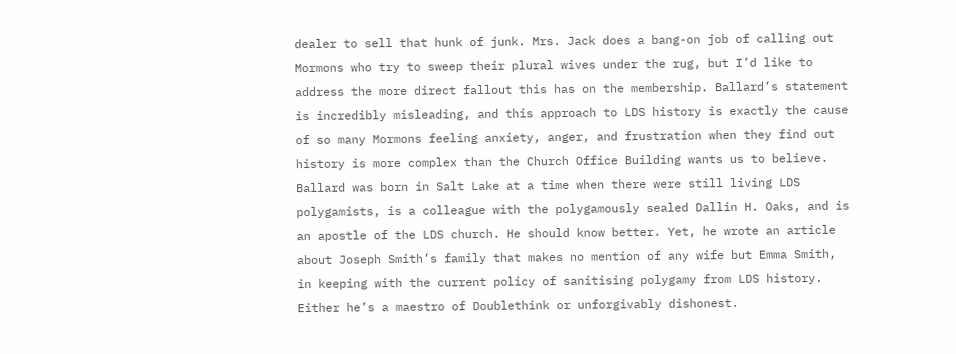dealer to sell that hunk of junk. Mrs. Jack does a bang-on job of calling out Mormons who try to sweep their plural wives under the rug, but I’d like to address the more direct fallout this has on the membership. Ballard’s statement is incredibly misleading, and this approach to LDS history is exactly the cause of so many Mormons feeling anxiety, anger, and frustration when they find out history is more complex than the Church Office Building wants us to believe. Ballard was born in Salt Lake at a time when there were still living LDS polygamists, is a colleague with the polygamously sealed Dallin H. Oaks, and is an apostle of the LDS church. He should know better. Yet, he wrote an article about Joseph Smith’s family that makes no mention of any wife but Emma Smith, in keeping with the current policy of sanitising polygamy from LDS history. Either he’s a maestro of Doublethink or unforgivably dishonest.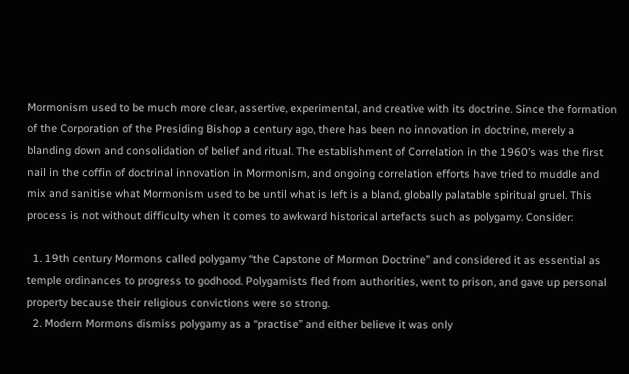Mormonism used to be much more clear, assertive, experimental, and creative with its doctrine. Since the formation of the Corporation of the Presiding Bishop a century ago, there has been no innovation in doctrine, merely a blanding down and consolidation of belief and ritual. The establishment of Correlation in the 1960’s was the first nail in the coffin of doctrinal innovation in Mormonism, and ongoing correlation efforts have tried to muddle and mix and sanitise what Mormonism used to be until what is left is a bland, globally palatable spiritual gruel. This process is not without difficulty when it comes to awkward historical artefacts such as polygamy. Consider:

  1. 19th century Mormons called polygamy “the Capstone of Mormon Doctrine” and considered it as essential as temple ordinances to progress to godhood. Polygamists fled from authorities, went to prison, and gave up personal property because their religious convictions were so strong.
  2. Modern Mormons dismiss polygamy as a “practise” and either believe it was only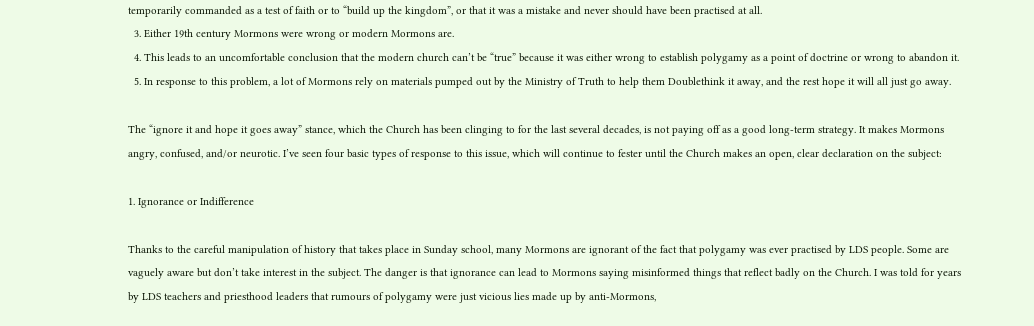temporarily commanded as a test of faith or to “build up the kingdom”, or that it was a mistake and never should have been practised at all.
  3. Either 19th century Mormons were wrong or modern Mormons are.
  4. This leads to an uncomfortable conclusion that the modern church can’t be “true” because it was either wrong to establish polygamy as a point of doctrine or wrong to abandon it.
  5. In response to this problem, a lot of Mormons rely on materials pumped out by the Ministry of Truth to help them Doublethink it away, and the rest hope it will all just go away.

The “ignore it and hope it goes away” stance, which the Church has been clinging to for the last several decades, is not paying off as a good long-term strategy. It makes Mormons angry, confused, and/or neurotic. I’ve seen four basic types of response to this issue, which will continue to fester until the Church makes an open, clear declaration on the subject:

1. Ignorance or Indifference

Thanks to the careful manipulation of history that takes place in Sunday school, many Mormons are ignorant of the fact that polygamy was ever practised by LDS people. Some are vaguely aware but don’t take interest in the subject. The danger is that ignorance can lead to Mormons saying misinformed things that reflect badly on the Church. I was told for years by LDS teachers and priesthood leaders that rumours of polygamy were just vicious lies made up by anti-Mormons,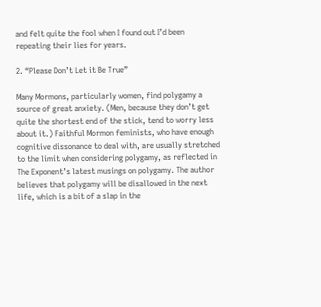and felt quite the fool when I found out I’d been repeating their lies for years.

2. “Please Don’t Let it Be True”

Many Mormons, particularly women, find polygamy a source of great anxiety. (Men, because they don’t get quite the shortest end of the stick, tend to worry less about it.) Faithful Mormon feminists, who have enough cognitive dissonance to deal with, are usually stretched to the limit when considering polygamy, as reflected in The Exponent’s latest musings on polygamy. The author believes that polygamy will be disallowed in the next life, which is a bit of a slap in the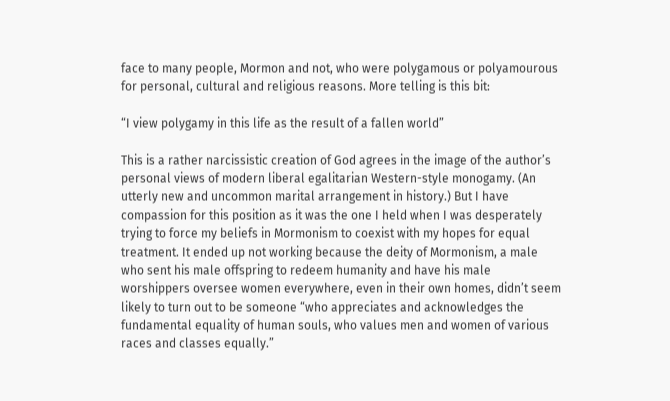face to many people, Mormon and not, who were polygamous or polyamourous for personal, cultural and religious reasons. More telling is this bit:

“I view polygamy in this life as the result of a fallen world”

This is a rather narcissistic creation of God agrees in the image of the author’s personal views of modern liberal egalitarian Western-style monogamy. (An utterly new and uncommon marital arrangement in history.) But I have compassion for this position as it was the one I held when I was desperately trying to force my beliefs in Mormonism to coexist with my hopes for equal treatment. It ended up not working because the deity of Mormonism, a male who sent his male offspring to redeem humanity and have his male worshippers oversee women everywhere, even in their own homes, didn’t seem likely to turn out to be someone “who appreciates and acknowledges the fundamental equality of human souls, who values men and women of various races and classes equally.”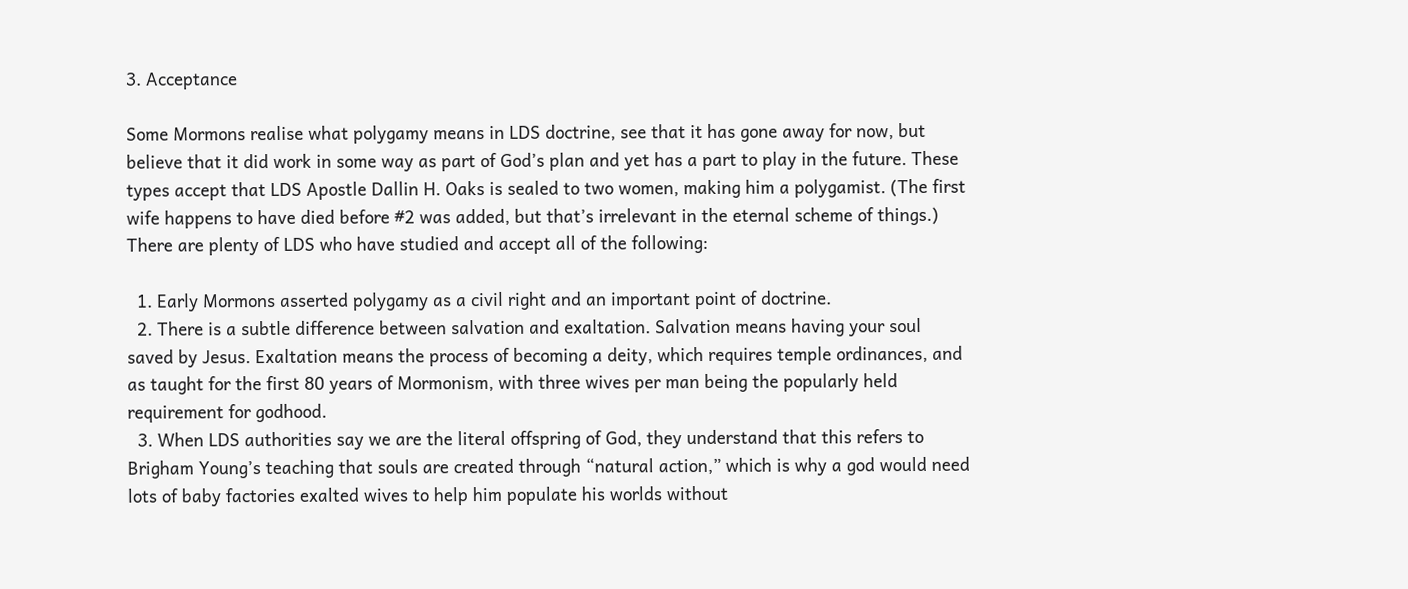3. Acceptance

Some Mormons realise what polygamy means in LDS doctrine, see that it has gone away for now, but believe that it did work in some way as part of God’s plan and yet has a part to play in the future. These types accept that LDS Apostle Dallin H. Oaks is sealed to two women, making him a polygamist. (The first wife happens to have died before #2 was added, but that’s irrelevant in the eternal scheme of things.) There are plenty of LDS who have studied and accept all of the following:

  1. Early Mormons asserted polygamy as a civil right and an important point of doctrine.
  2. There is a subtle difference between salvation and exaltation. Salvation means having your soul saved by Jesus. Exaltation means the process of becoming a deity, which requires temple ordinances, and as taught for the first 80 years of Mormonism, with three wives per man being the popularly held requirement for godhood.
  3. When LDS authorities say we are the literal offspring of God, they understand that this refers to Brigham Young’s teaching that souls are created through “natural action,” which is why a god would need lots of baby factories exalted wives to help him populate his worlds without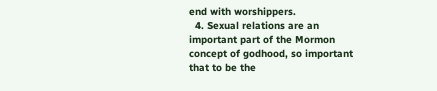end with worshippers.
  4. Sexual relations are an important part of the Mormon concept of godhood, so important that to be the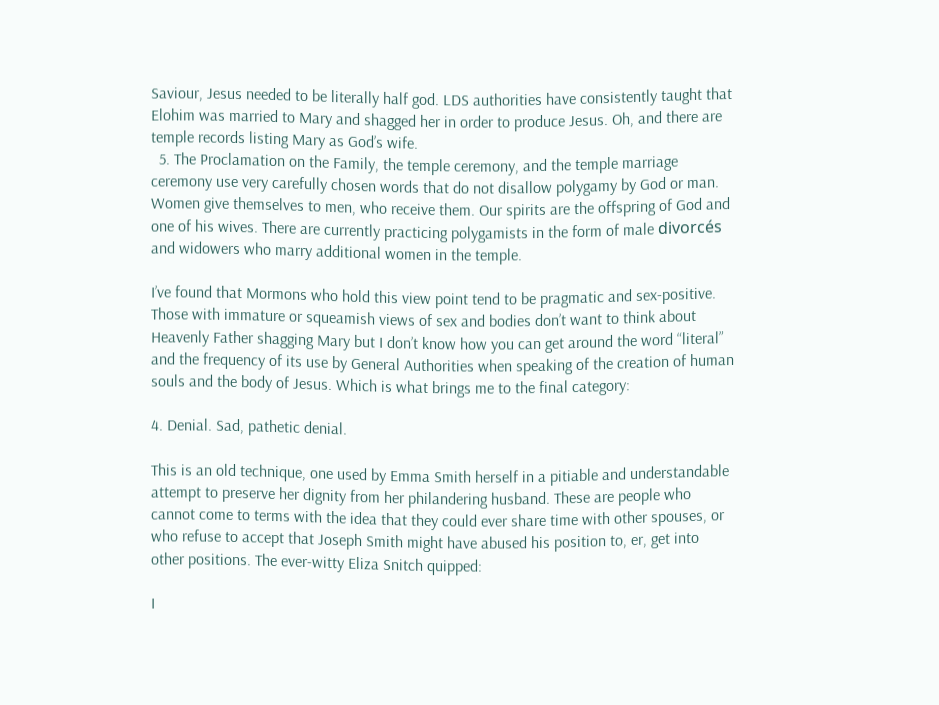Saviour, Jesus needed to be literally half god. LDS authorities have consistently taught that Elohim was married to Mary and shagged her in order to produce Jesus. Oh, and there are temple records listing Mary as God’s wife.
  5. The Proclamation on the Family, the temple ceremony, and the temple marriage ceremony use very carefully chosen words that do not disallow polygamy by God or man. Women give themselves to men, who receive them. Our spirits are the offspring of God and one of his wives. There are currently practicing polygamists in the form of male divorcés and widowers who marry additional women in the temple.

I’ve found that Mormons who hold this view point tend to be pragmatic and sex-positive. Those with immature or squeamish views of sex and bodies don’t want to think about Heavenly Father shagging Mary but I don’t know how you can get around the word “literal” and the frequency of its use by General Authorities when speaking of the creation of human souls and the body of Jesus. Which is what brings me to the final category:

4. Denial. Sad, pathetic denial.

This is an old technique, one used by Emma Smith herself in a pitiable and understandable attempt to preserve her dignity from her philandering husband. These are people who cannot come to terms with the idea that they could ever share time with other spouses, or who refuse to accept that Joseph Smith might have abused his position to, er, get into other positions. The ever-witty Eliza Snitch quipped:

I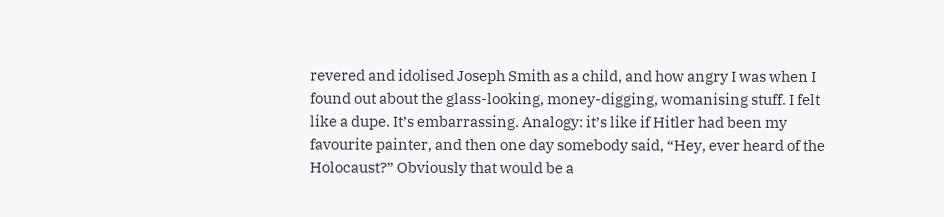revered and idolised Joseph Smith as a child, and how angry I was when I found out about the glass-looking, money-digging, womanising stuff. I felt like a dupe. It’s embarrassing. Analogy: it’s like if Hitler had been my favourite painter, and then one day somebody said, “Hey, ever heard of the Holocaust?” Obviously that would be a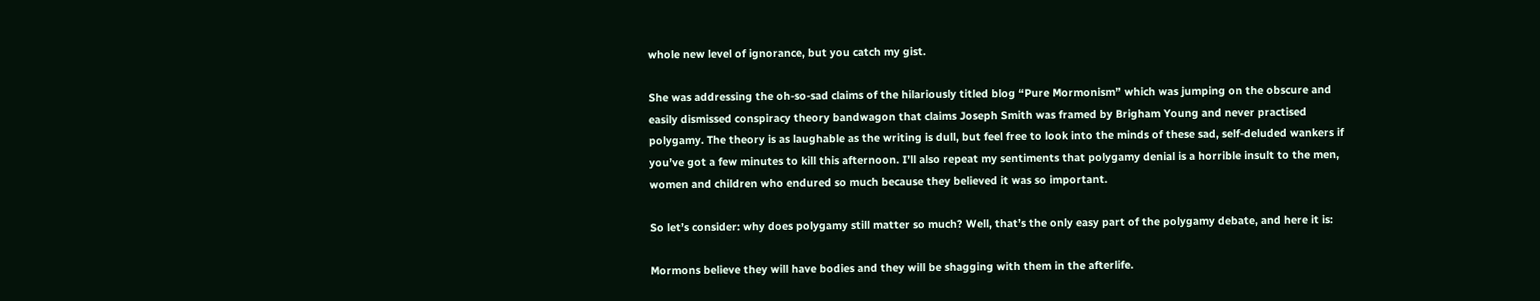whole new level of ignorance, but you catch my gist.

She was addressing the oh-so-sad claims of the hilariously titled blog “Pure Mormonism” which was jumping on the obscure and easily dismissed conspiracy theory bandwagon that claims Joseph Smith was framed by Brigham Young and never practised polygamy. The theory is as laughable as the writing is dull, but feel free to look into the minds of these sad, self-deluded wankers if you’ve got a few minutes to kill this afternoon. I’ll also repeat my sentiments that polygamy denial is a horrible insult to the men, women and children who endured so much because they believed it was so important.

So let’s consider: why does polygamy still matter so much? Well, that’s the only easy part of the polygamy debate, and here it is:

Mormons believe they will have bodies and they will be shagging with them in the afterlife.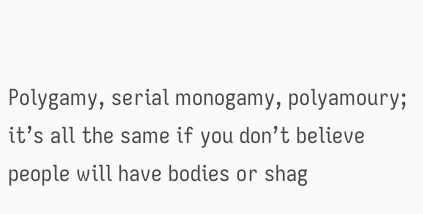Polygamy, serial monogamy, polyamoury; it’s all the same if you don’t believe people will have bodies or shag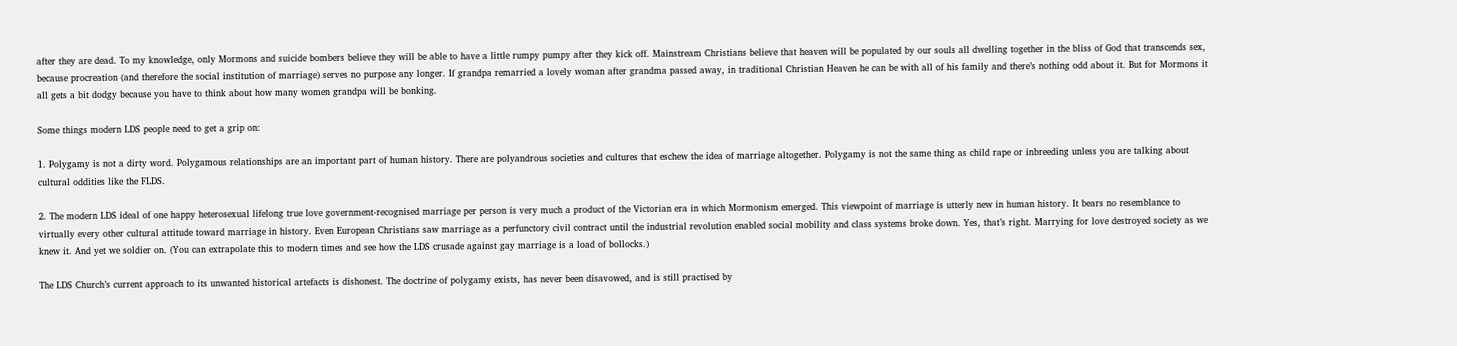after they are dead. To my knowledge, only Mormons and suicide bombers believe they will be able to have a little rumpy pumpy after they kick off. Mainstream Christians believe that heaven will be populated by our souls all dwelling together in the bliss of God that transcends sex, because procreation (and therefore the social institution of marriage) serves no purpose any longer. If grandpa remarried a lovely woman after grandma passed away, in traditional Christian Heaven he can be with all of his family and there’s nothing odd about it. But for Mormons it all gets a bit dodgy because you have to think about how many women grandpa will be bonking.

Some things modern LDS people need to get a grip on:

1. Polygamy is not a dirty word. Polygamous relationships are an important part of human history. There are polyandrous societies and cultures that eschew the idea of marriage altogether. Polygamy is not the same thing as child rape or inbreeding unless you are talking about cultural oddities like the FLDS.

2. The modern LDS ideal of one happy heterosexual lifelong true love government-recognised marriage per person is very much a product of the Victorian era in which Mormonism emerged. This viewpoint of marriage is utterly new in human history. It bears no resemblance to virtually every other cultural attitude toward marriage in history. Even European Christians saw marriage as a perfunctory civil contract until the industrial revolution enabled social mobility and class systems broke down. Yes, that’s right. Marrying for love destroyed society as we knew it. And yet we soldier on. (You can extrapolate this to modern times and see how the LDS crusade against gay marriage is a load of bollocks.)

The LDS Church’s current approach to its unwanted historical artefacts is dishonest. The doctrine of polygamy exists, has never been disavowed, and is still practised by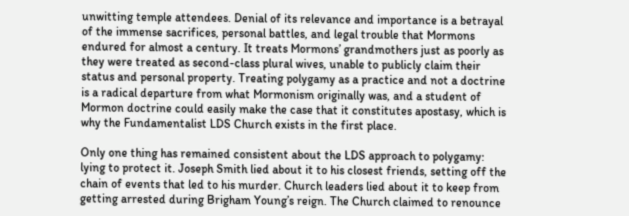unwitting temple attendees. Denial of its relevance and importance is a betrayal of the immense sacrifices, personal battles, and legal trouble that Mormons endured for almost a century. It treats Mormons’ grandmothers just as poorly as they were treated as second-class plural wives, unable to publicly claim their status and personal property. Treating polygamy as a practice and not a doctrine is a radical departure from what Mormonism originally was, and a student of Mormon doctrine could easily make the case that it constitutes apostasy, which is why the Fundamentalist LDS Church exists in the first place.

Only one thing has remained consistent about the LDS approach to polygamy: lying to protect it. Joseph Smith lied about it to his closest friends, setting off the chain of events that led to his murder. Church leaders lied about it to keep from getting arrested during Brigham Young’s reign. The Church claimed to renounce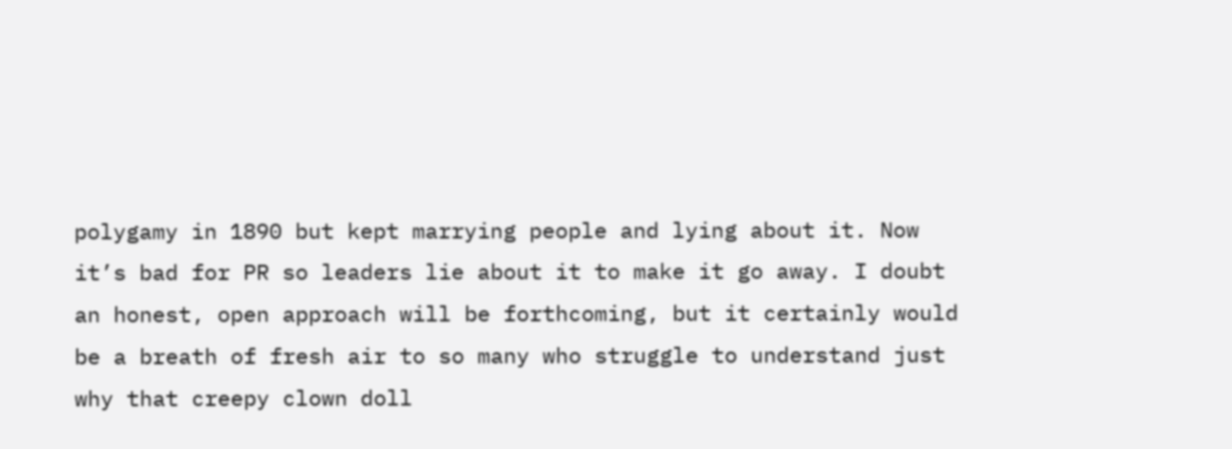polygamy in 1890 but kept marrying people and lying about it. Now it’s bad for PR so leaders lie about it to make it go away. I doubt an honest, open approach will be forthcoming, but it certainly would be a breath of fresh air to so many who struggle to understand just why that creepy clown doll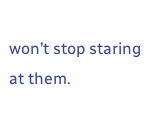won’t stop staring at them.